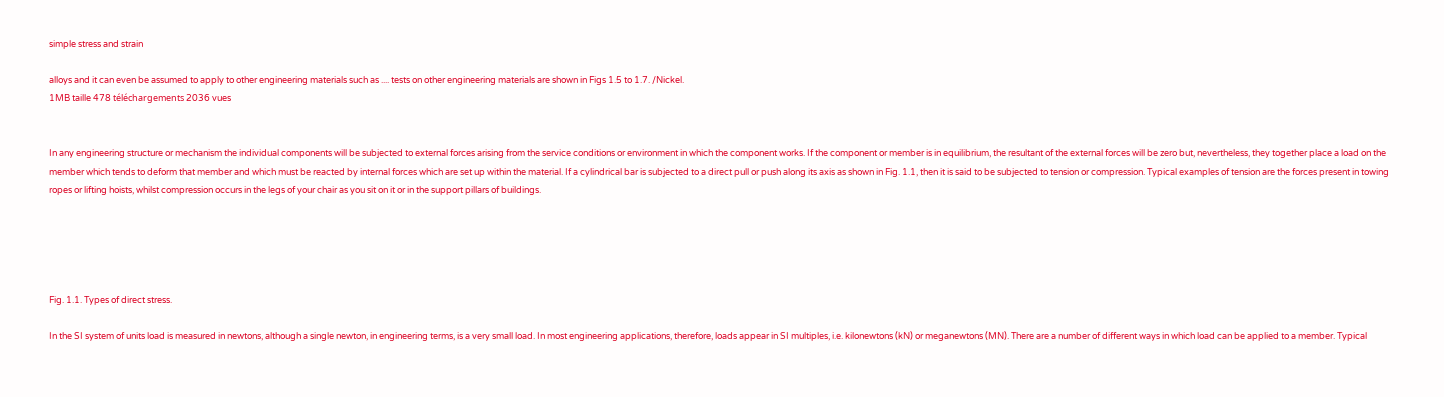simple stress and strain

alloys and it can even be assumed to apply to other engineering materials such as .... tests on other engineering materials are shown in Figs 1.5 to 1.7. /Nickel.
1MB taille 478 téléchargements 2036 vues


In any engineering structure or mechanism the individual components will be subjected to external forces arising from the service conditions or environment in which the component works. If the component or member is in equilibrium, the resultant of the external forces will be zero but, nevertheless, they together place a load on the member which tends to deform that member and which must be reacted by internal forces which are set up within the material. If a cylindrical bar is subjected to a direct pull or push along its axis as shown in Fig. 1.1, then it is said to be subjected to tension or compression. Typical examples of tension are the forces present in towing ropes or lifting hoists, whilst compression occurs in the legs of your chair as you sit on it or in the support pillars of buildings.





Fig. 1.1. Types of direct stress.

In the SI system of units load is measured in newtons, although a single newton, in engineering terms, is a very small load. In most engineering applications, therefore, loads appear in SI multiples, i.e. kilonewtons (kN) or meganewtons (MN). There are a number of different ways in which load can be applied to a member. Typical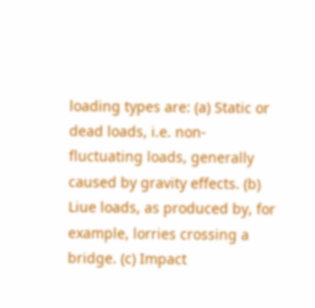loading types are: (a) Static or dead loads, i.e. non-fluctuating loads, generally caused by gravity effects. (b) Liue loads, as produced by, for example, lorries crossing a bridge. (c) Impact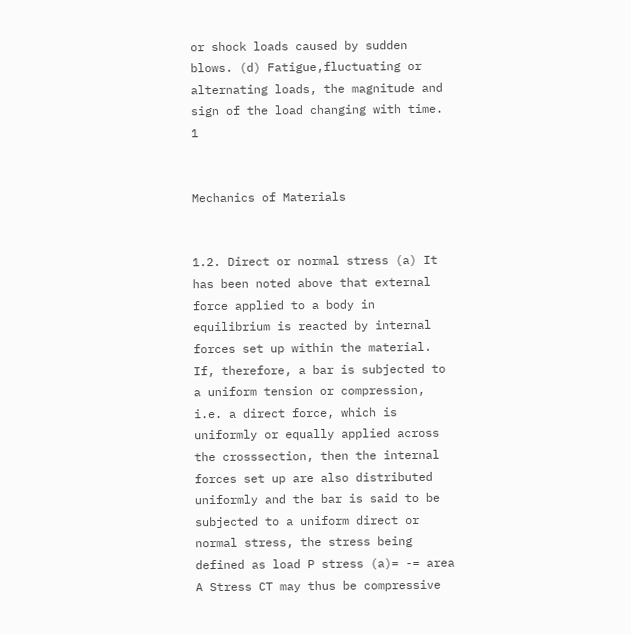or shock loads caused by sudden blows. (d) Fatigue,fluctuating or alternating loads, the magnitude and sign of the load changing with time. 1


Mechanics of Materials


1.2. Direct or normal stress (a) It has been noted above that external force applied to a body in equilibrium is reacted by internal forces set up within the material. If, therefore, a bar is subjected to a uniform tension or compression, i.e. a direct force, which is uniformly or equally applied across the crosssection, then the internal forces set up are also distributed uniformly and the bar is said to be subjected to a uniform direct or normal stress, the stress being defined as load P stress (a)= -= area A Stress CT may thus be compressive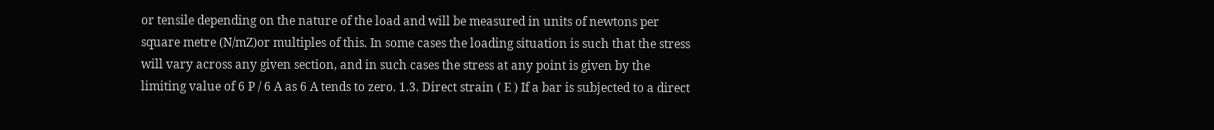or tensile depending on the nature of the load and will be measured in units of newtons per square metre (N/mZ)or multiples of this. In some cases the loading situation is such that the stress will vary across any given section, and in such cases the stress at any point is given by the limiting value of 6 P / 6 A as 6 A tends to zero. 1.3. Direct strain ( E ) If a bar is subjected to a direct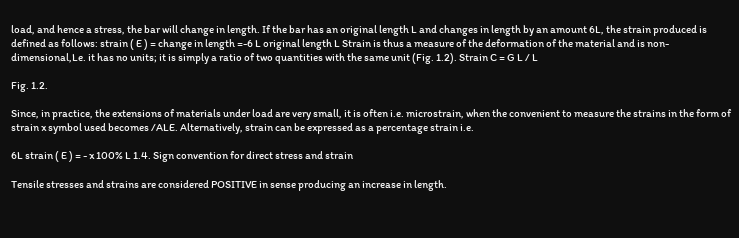load, and hence a stress, the bar will change in length. If the bar has an original length L and changes in length by an amount 6L, the strain produced is defined as follows: strain ( E ) = change in length =-6 L original length L Strain is thus a measure of the deformation of the material and is non-dimensional,Le. it has no units; it is simply a ratio of two quantities with the same unit (Fig. 1.2). Strain C = G L / L

Fig. 1.2.

Since, in practice, the extensions of materials under load are very small, it is often i.e. microstrain, when the convenient to measure the strains in the form of strain x symbol used becomes /ALE. Alternatively, strain can be expressed as a percentage strain i.e.

6L strain ( E ) = - x 100% L 1.4. Sign convention for direct stress and strain

Tensile stresses and strains are considered POSITIVE in sense producing an increase in length.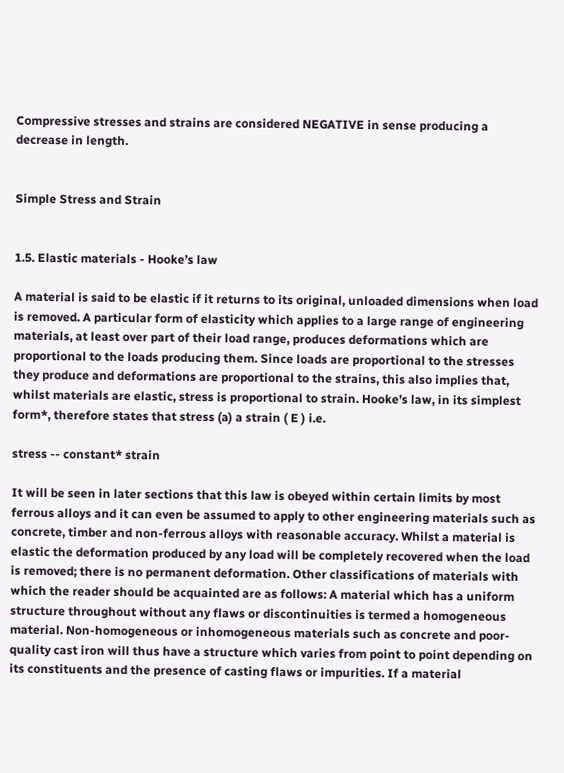Compressive stresses and strains are considered NEGATIVE in sense producing a decrease in length.


Simple Stress and Strain


1.5. Elastic materials - Hooke’s law

A material is said to be elastic if it returns to its original, unloaded dimensions when load is removed. A particular form of elasticity which applies to a large range of engineering materials, at least over part of their load range, produces deformations which are proportional to the loads producing them. Since loads are proportional to the stresses they produce and deformations are proportional to the strains, this also implies that, whilst materials are elastic, stress is proportional to strain. Hooke’s law, in its simplest form*, therefore states that stress (a) a strain ( E ) i.e.

stress -- constant* strain

It will be seen in later sections that this law is obeyed within certain limits by most ferrous alloys and it can even be assumed to apply to other engineering materials such as concrete, timber and non-ferrous alloys with reasonable accuracy. Whilst a material is elastic the deformation produced by any load will be completely recovered when the load is removed; there is no permanent deformation. Other classifications of materials with which the reader should be acquainted are as follows: A material which has a uniform structure throughout without any flaws or discontinuities is termed a homogeneous material. Non-homogeneous or inhomogeneous materials such as concrete and poor-quality cast iron will thus have a structure which varies from point to point depending on its constituents and the presence of casting flaws or impurities. If a material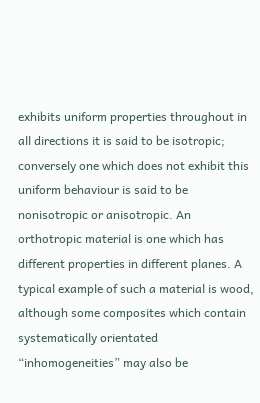exhibits uniform properties throughout in all directions it is said to be isotropic; conversely one which does not exhibit this uniform behaviour is said to be nonisotropic or anisotropic. An orthotropic material is one which has different properties in different planes. A typical example of such a material is wood, although some composites which contain systematically orientated “inhomogeneities” may also be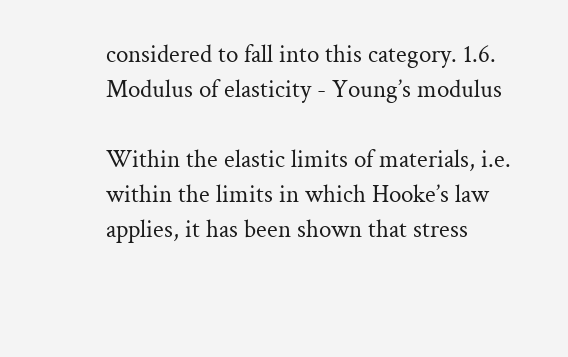considered to fall into this category. 1.6. Modulus of elasticity - Young’s modulus

Within the elastic limits of materials, i.e. within the limits in which Hooke’s law applies, it has been shown that stress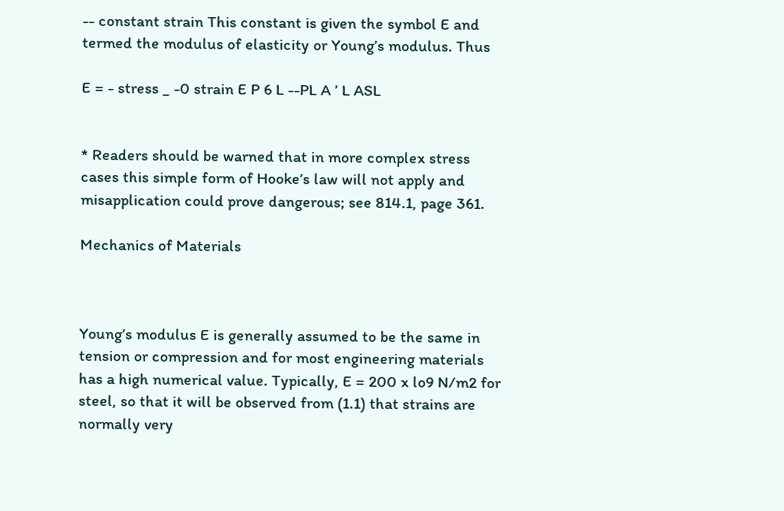-- constant strain This constant is given the symbol E and termed the modulus of elasticity or Young’s modulus. Thus

E = - stress _ -0 strain E P 6 L --PL A ’ L ASL


* Readers should be warned that in more complex stress cases this simple form of Hooke’s law will not apply and misapplication could prove dangerous; see 814.1, page 361.

Mechanics of Materials



Young’s modulus E is generally assumed to be the same in tension or compression and for most engineering materials has a high numerical value. Typically, E = 200 x lo9 N/m2 for steel, so that it will be observed from (1.1) that strains are normally very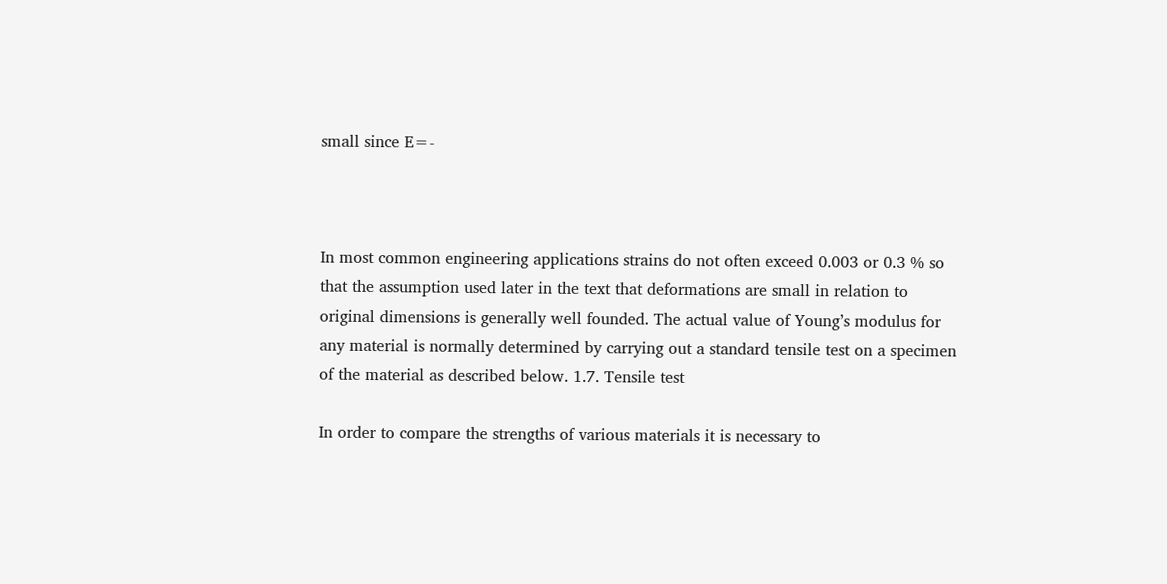small since E=-



In most common engineering applications strains do not often exceed 0.003 or 0.3 % so that the assumption used later in the text that deformations are small in relation to original dimensions is generally well founded. The actual value of Young’s modulus for any material is normally determined by carrying out a standard tensile test on a specimen of the material as described below. 1.7. Tensile test

In order to compare the strengths of various materials it is necessary to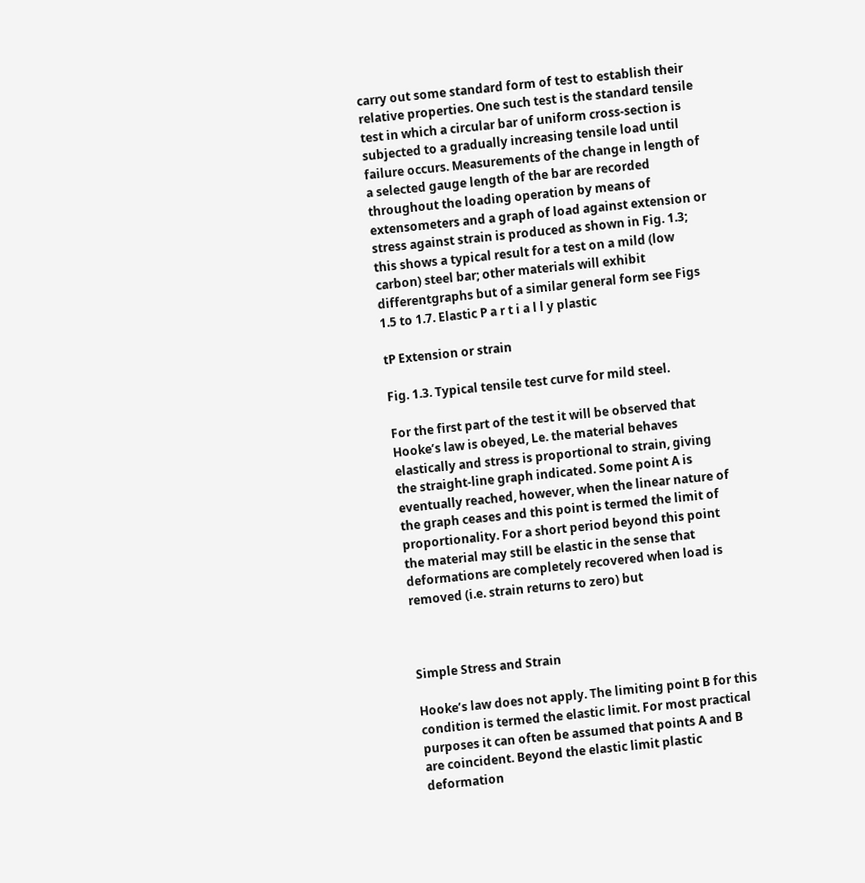carry out some standard form of test to establish their relative properties. One such test is the standard tensile test in which a circular bar of uniform cross-section is subjected to a gradually increasing tensile load until failure occurs. Measurements of the change in length of a selected gauge length of the bar are recorded throughout the loading operation by means of extensometers and a graph of load against extension or stress against strain is produced as shown in Fig. 1.3; this shows a typical result for a test on a mild (low carbon) steel bar; other materials will exhibit differentgraphs but of a similar general form see Figs 1.5 to 1.7. Elastic P a r t i a l l y plastic

tP Extension or strain

Fig. 1.3. Typical tensile test curve for mild steel.

For the first part of the test it will be observed that Hooke’s law is obeyed, Le. the material behaves elastically and stress is proportional to strain, giving the straight-line graph indicated. Some point A is eventually reached, however, when the linear nature of the graph ceases and this point is termed the limit of proportionality. For a short period beyond this point the material may still be elastic in the sense that deformations are completely recovered when load is removed (i.e. strain returns to zero) but



Simple Stress and Strain

Hooke’s law does not apply. The limiting point B for this condition is termed the elastic limit. For most practical purposes it can often be assumed that points A and B are coincident. Beyond the elastic limit plastic deformation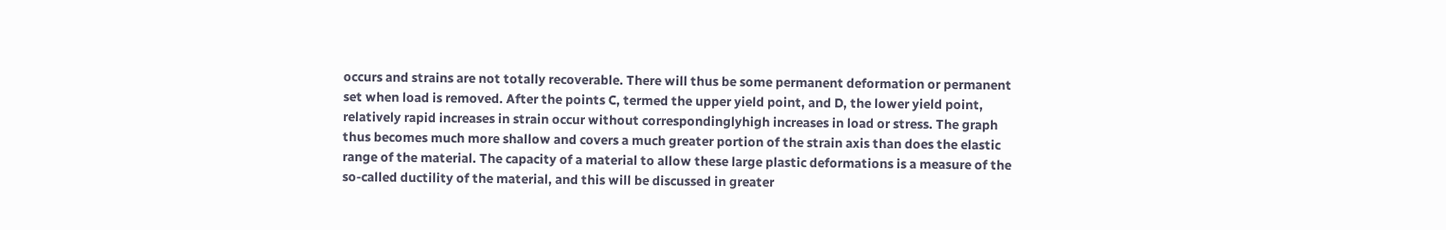occurs and strains are not totally recoverable. There will thus be some permanent deformation or permanent set when load is removed. After the points C, termed the upper yield point, and D, the lower yield point, relatively rapid increases in strain occur without correspondinglyhigh increases in load or stress. The graph thus becomes much more shallow and covers a much greater portion of the strain axis than does the elastic range of the material. The capacity of a material to allow these large plastic deformations is a measure of the so-called ductility of the material, and this will be discussed in greater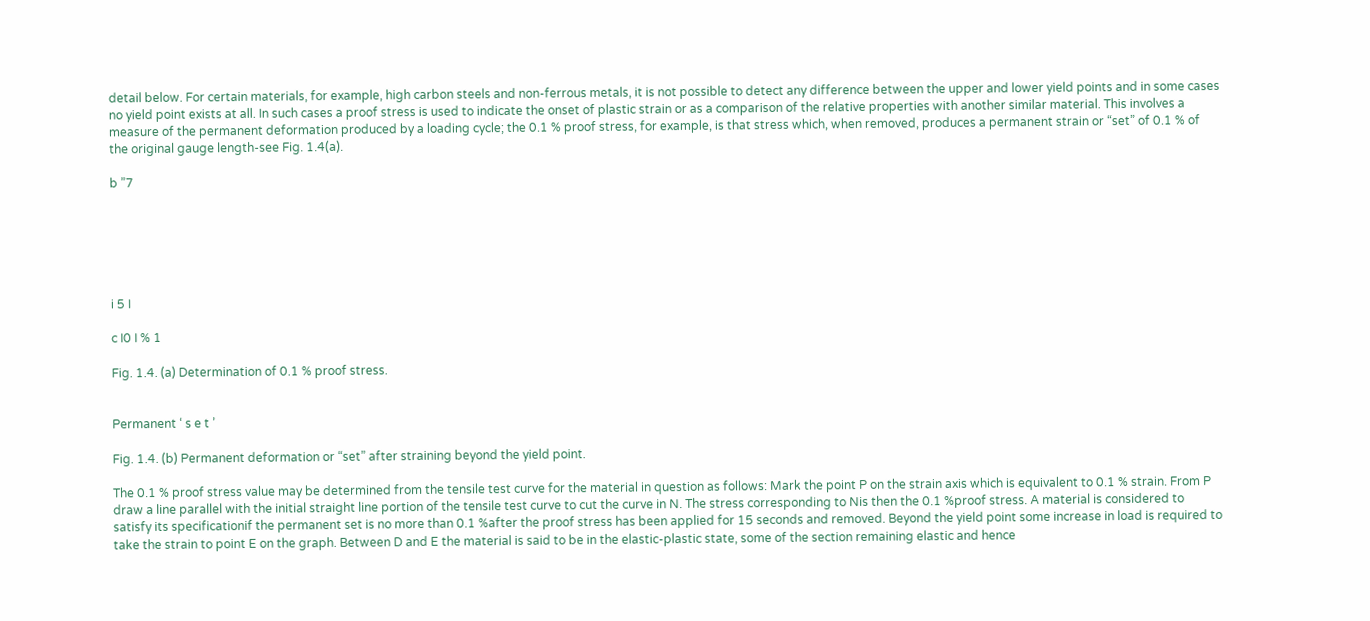detail below. For certain materials, for example, high carbon steels and non-ferrous metals, it is not possible to detect any difference between the upper and lower yield points and in some cases no yield point exists at all. In such cases a proof stress is used to indicate the onset of plastic strain or as a comparison of the relative properties with another similar material. This involves a measure of the permanent deformation produced by a loading cycle; the 0.1 % proof stress, for example, is that stress which, when removed, produces a permanent strain or “set” of 0.1 % of the original gauge length-see Fig. 1.4(a).

b ”7






i 5 I

c I0 I % 1

Fig. 1.4. (a) Determination of 0.1 % proof stress.


Permanent ‘ s e t ’

Fig. 1.4. (b) Permanent deformation or “set” after straining beyond the yield point.

The 0.1 % proof stress value may be determined from the tensile test curve for the material in question as follows: Mark the point P on the strain axis which is equivalent to 0.1 % strain. From P draw a line parallel with the initial straight line portion of the tensile test curve to cut the curve in N. The stress corresponding to Nis then the 0.1 %proof stress. A material is considered to satisfy its specificationif the permanent set is no more than 0.1 %after the proof stress has been applied for 15 seconds and removed. Beyond the yield point some increase in load is required to take the strain to point E on the graph. Between D and E the material is said to be in the elastic-plastic state, some of the section remaining elastic and hence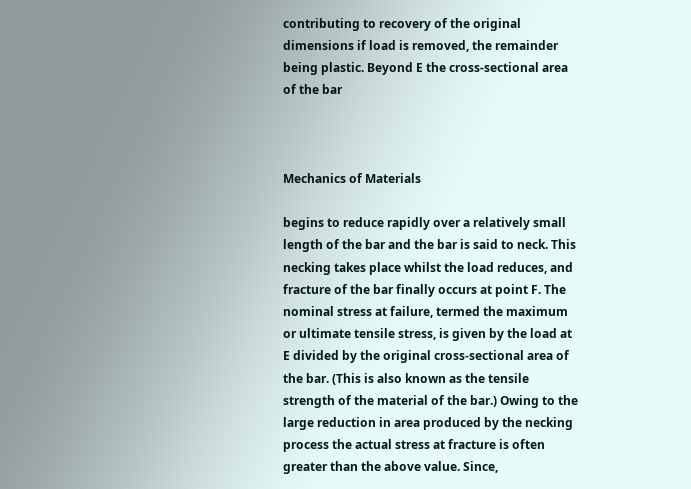contributing to recovery of the original dimensions if load is removed, the remainder being plastic. Beyond E the cross-sectional area of the bar



Mechanics of Materials

begins to reduce rapidly over a relatively small length of the bar and the bar is said to neck. This necking takes place whilst the load reduces, and fracture of the bar finally occurs at point F. The nominal stress at failure, termed the maximum or ultimate tensile stress, is given by the load at E divided by the original cross-sectional area of the bar. (This is also known as the tensile strength of the material of the bar.) Owing to the large reduction in area produced by the necking process the actual stress at fracture is often greater than the above value. Since,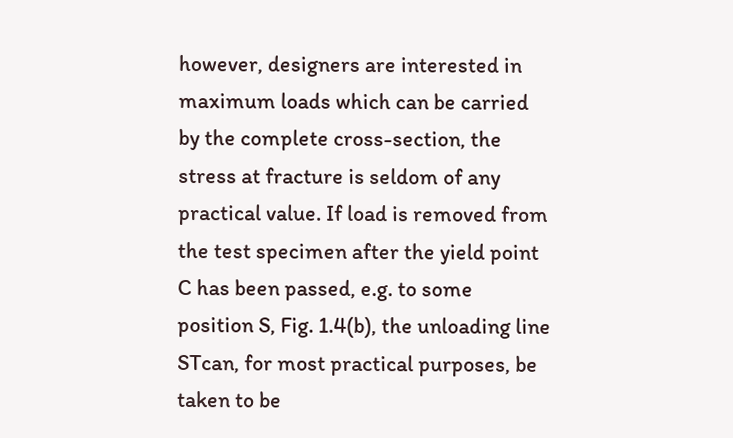however, designers are interested in maximum loads which can be carried by the complete cross-section, the stress at fracture is seldom of any practical value. If load is removed from the test specimen after the yield point C has been passed, e.g. to some position S, Fig. 1.4(b), the unloading line STcan, for most practical purposes, be taken to be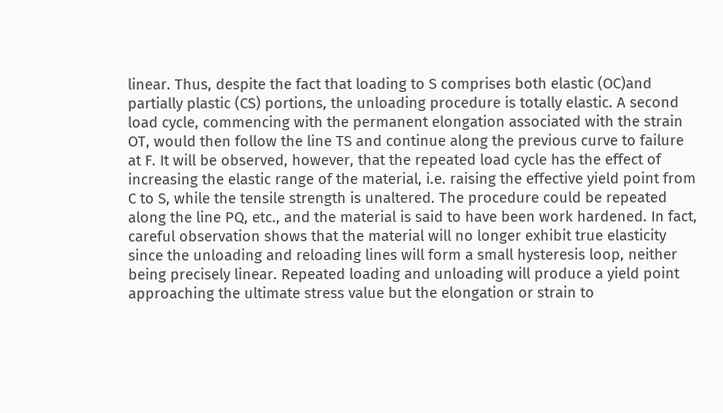linear. Thus, despite the fact that loading to S comprises both elastic (OC)and partially plastic (CS) portions, the unloading procedure is totally elastic. A second load cycle, commencing with the permanent elongation associated with the strain OT, would then follow the line TS and continue along the previous curve to failure at F. It will be observed, however, that the repeated load cycle has the effect of increasing the elastic range of the material, i.e. raising the effective yield point from C to S, while the tensile strength is unaltered. The procedure could be repeated along the line PQ, etc., and the material is said to have been work hardened. In fact, careful observation shows that the material will no longer exhibit true elasticity since the unloading and reloading lines will form a small hysteresis loop, neither being precisely linear. Repeated loading and unloading will produce a yield point approaching the ultimate stress value but the elongation or strain to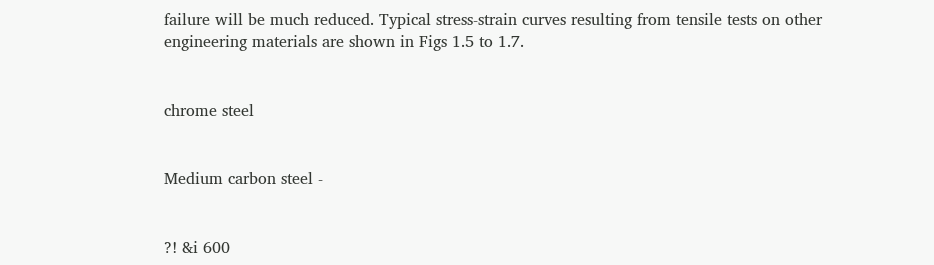failure will be much reduced. Typical stress-strain curves resulting from tensile tests on other engineering materials are shown in Figs 1.5 to 1.7.


chrome steel


Medium carbon steel -


?! &i 600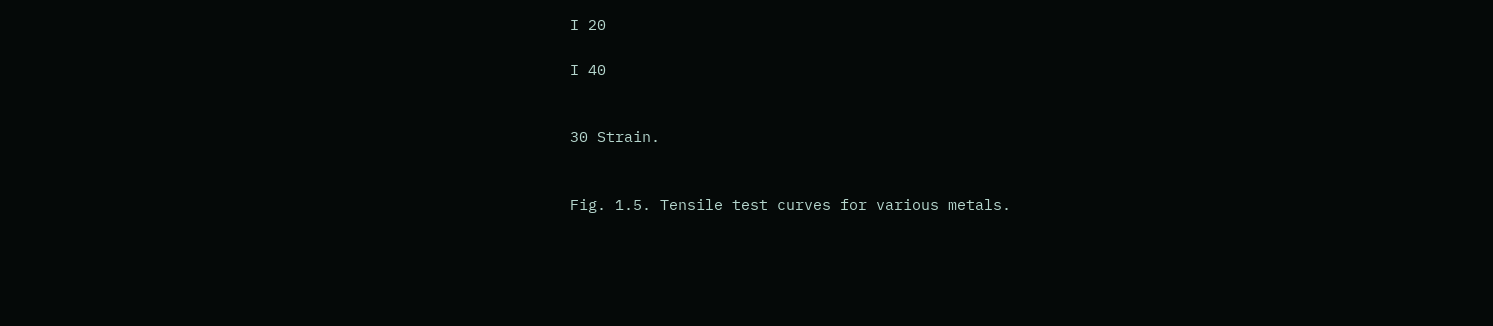I 20

I 40


30 Strain.


Fig. 1.5. Tensile test curves for various metals.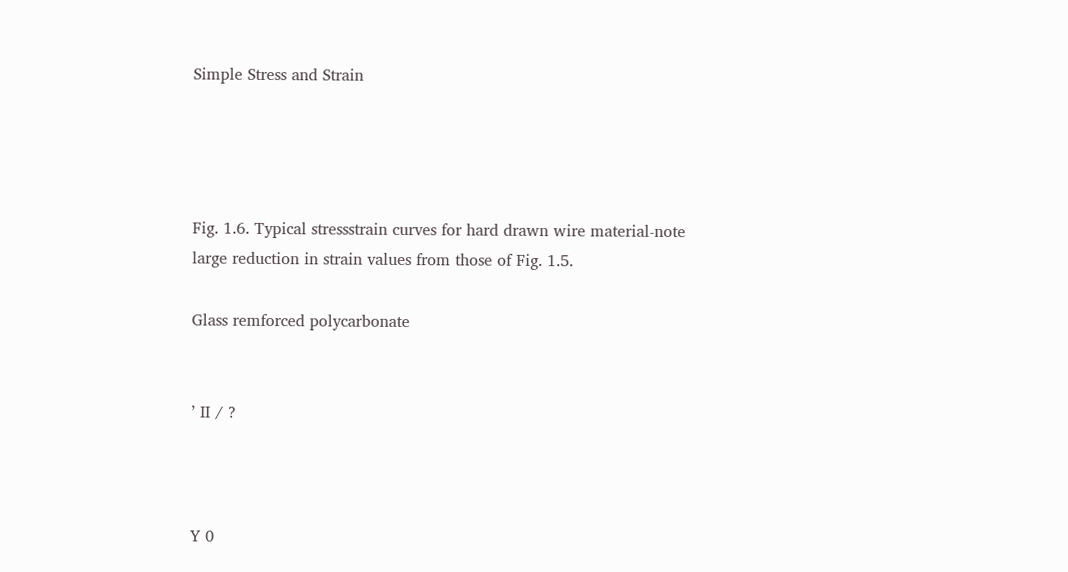Simple Stress and Strain




Fig. 1.6. Typical stressstrain curves for hard drawn wire material-note large reduction in strain values from those of Fig. 1.5.

Glass remforced polycarbonate


’ II / ?



Y 0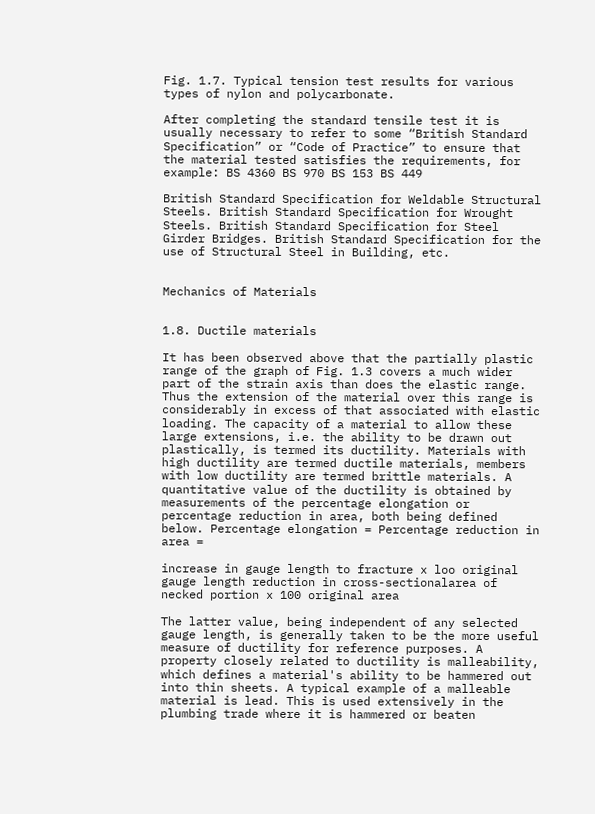Fig. 1.7. Typical tension test results for various types of nylon and polycarbonate.

After completing the standard tensile test it is usually necessary to refer to some “British Standard Specification” or “Code of Practice” to ensure that the material tested satisfies the requirements, for example: BS 4360 BS 970 BS 153 BS 449

British Standard Specification for Weldable Structural Steels. British Standard Specification for Wrought Steels. British Standard Specification for Steel Girder Bridges. British Standard Specification for the use of Structural Steel in Building, etc.


Mechanics of Materials


1.8. Ductile materials

It has been observed above that the partially plastic range of the graph of Fig. 1.3 covers a much wider part of the strain axis than does the elastic range. Thus the extension of the material over this range is considerably in excess of that associated with elastic loading. The capacity of a material to allow these large extensions, i.e. the ability to be drawn out plastically, is termed its ductility. Materials with high ductility are termed ductile materials, members with low ductility are termed brittle materials. A quantitative value of the ductility is obtained by measurements of the percentage elongation or percentage reduction in area, both being defined below. Percentage elongation = Percentage reduction in area =

increase in gauge length to fracture x loo original gauge length reduction in cross-sectionalarea of necked portion x 100 original area

The latter value, being independent of any selected gauge length, is generally taken to be the more useful measure of ductility for reference purposes. A property closely related to ductility is malleability, which defines a material's ability to be hammered out into thin sheets. A typical example of a malleable material is lead. This is used extensively in the plumbing trade where it is hammered or beaten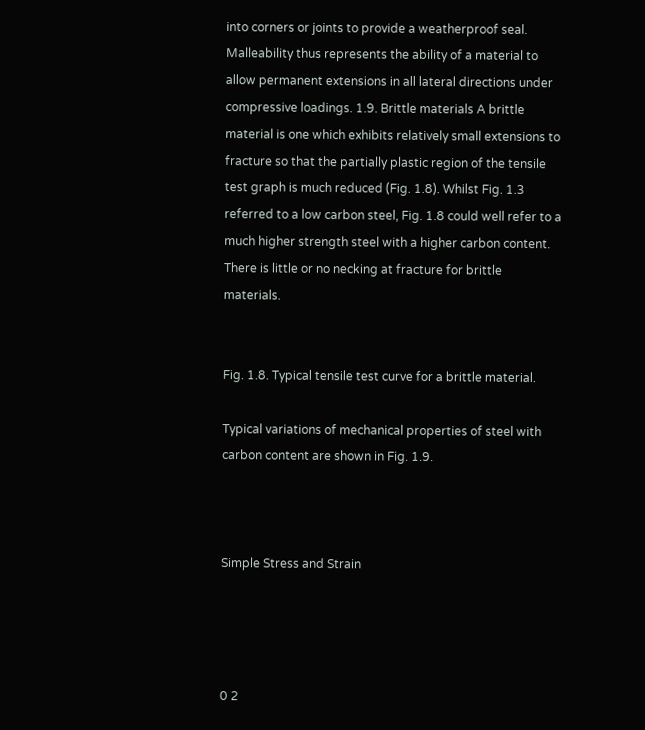into corners or joints to provide a weatherproof seal. Malleability thus represents the ability of a material to allow permanent extensions in all lateral directions under compressive loadings. 1.9. Brittle materials A brittle material is one which exhibits relatively small extensions to fracture so that the partially plastic region of the tensile test graph is much reduced (Fig. 1.8). Whilst Fig. 1.3 referred to a low carbon steel, Fig. 1.8 could well refer to a much higher strength steel with a higher carbon content. There is little or no necking at fracture for brittle materials.


Fig. 1.8. Typical tensile test curve for a brittle material.

Typical variations of mechanical properties of steel with carbon content are shown in Fig. 1.9.



Simple Stress and Strain




0 2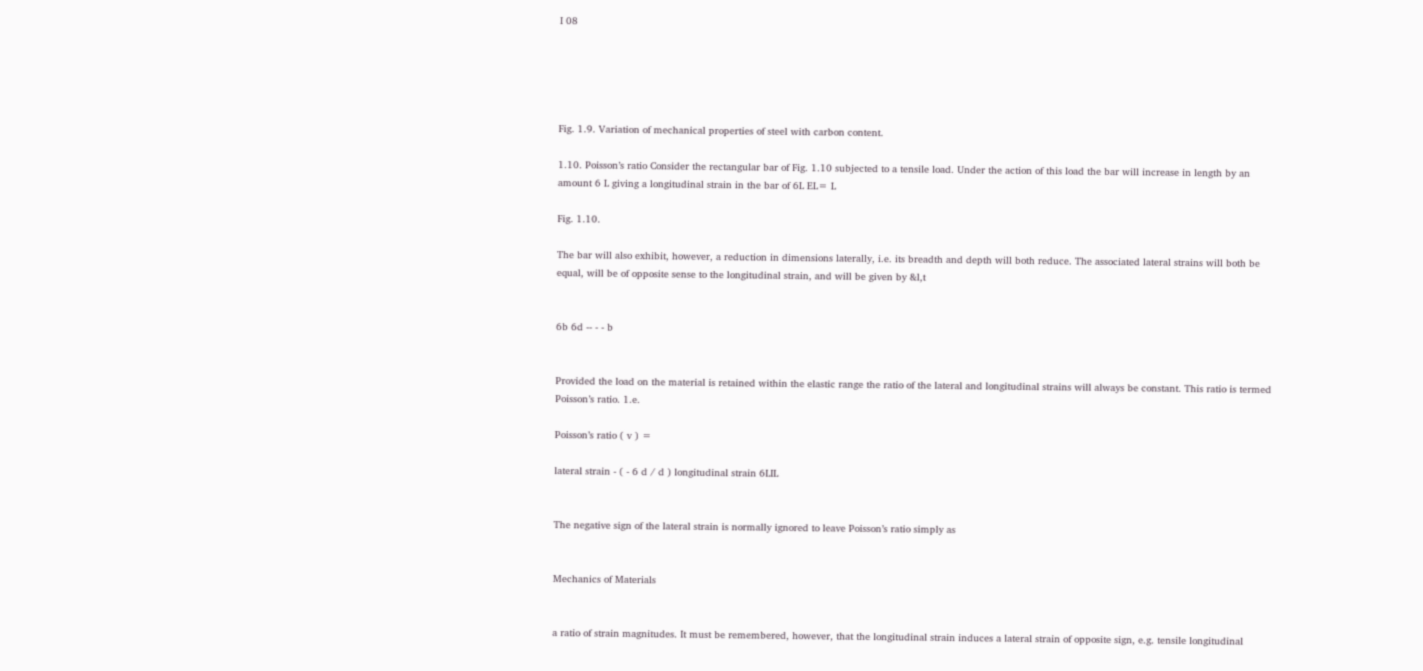I 08





Fig. 1.9. Variation of mechanical properties of steel with carbon content.

1.10. Poisson’s ratio Consider the rectangular bar of Fig. 1.10 subjected to a tensile load. Under the action of this load the bar will increase in length by an amount 6 L giving a longitudinal strain in the bar of 6L EL= L

Fig. 1.10.

The bar will also exhibit, however, a reduction in dimensions laterally, i.e. its breadth and depth will both reduce. The associated lateral strains will both be equal, will be of opposite sense to the longitudinal strain, and will be given by &l,t


6b 6d -- - - b


Provided the load on the material is retained within the elastic range the ratio of the lateral and longitudinal strains will always be constant. This ratio is termed Poisson’s ratio. 1.e.

Poisson’s ratio ( v ) =

lateral strain - ( - 6 d / d ) longitudinal strain 6LIL


The negative sign of the lateral strain is normally ignored to leave Poisson’s ratio simply as


Mechanics of Materials


a ratio of strain magnitudes. It must be remembered, however, that the longitudinal strain induces a lateral strain of opposite sign, e.g. tensile longitudinal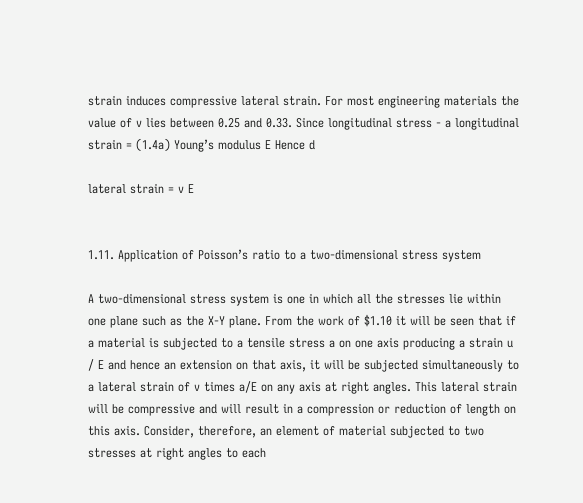strain induces compressive lateral strain. For most engineering materials the value of v lies between 0.25 and 0.33. Since longitudinal stress - a longitudinal strain = (1.4a) Young’s modulus E Hence d

lateral strain = v E


1.11. Application of Poisson’s ratio to a two-dimensional stress system

A two-dimensional stress system is one in which all the stresses lie within one plane such as the X-Y plane. From the work of $1.10 it will be seen that if a material is subjected to a tensile stress a on one axis producing a strain u / E and hence an extension on that axis, it will be subjected simultaneously to a lateral strain of v times a/E on any axis at right angles. This lateral strain will be compressive and will result in a compression or reduction of length on this axis. Consider, therefore, an element of material subjected to two stresses at right angles to each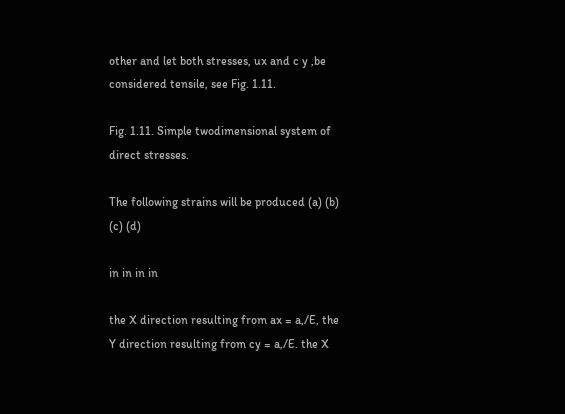other and let both stresses, ux and c y ,be considered tensile, see Fig. 1.11.

Fig. 1.11. Simple twodimensional system of direct stresses.

The following strains will be produced (a) (b) (c) (d)

in in in in

the X direction resulting from ax = a,/E, the Y direction resulting from cy = a,/E. the X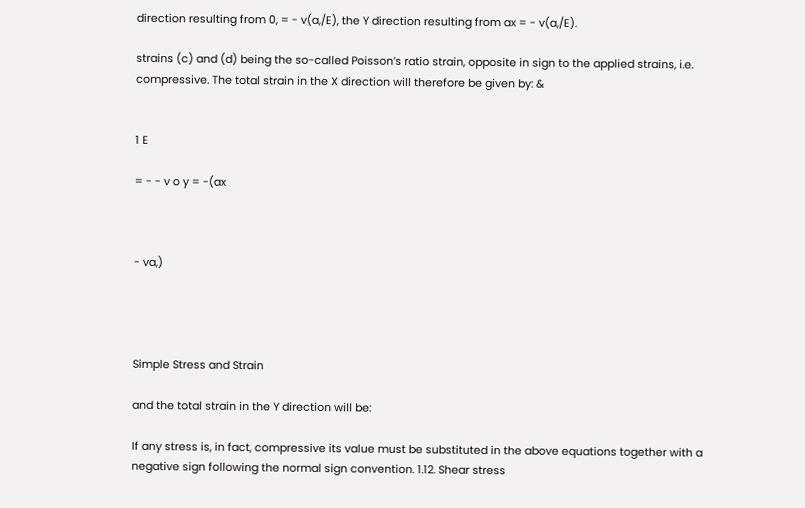direction resulting from 0, = - v(a,/E), the Y direction resulting from ax = - v(a,/E).

strains (c) and (d) being the so-called Poisson’s ratio strain, opposite in sign to the applied strains, i.e. compressive. The total strain in the X direction will therefore be given by: &


1 E

= - - v o y = -(ax



- va,)




Simple Stress and Strain

and the total strain in the Y direction will be:

If any stress is, in fact, compressive its value must be substituted in the above equations together with a negative sign following the normal sign convention. 1.12. Shear stress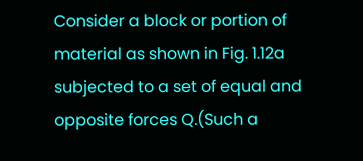Consider a block or portion of material as shown in Fig. 1.12a subjected to a set of equal and opposite forces Q.(Such a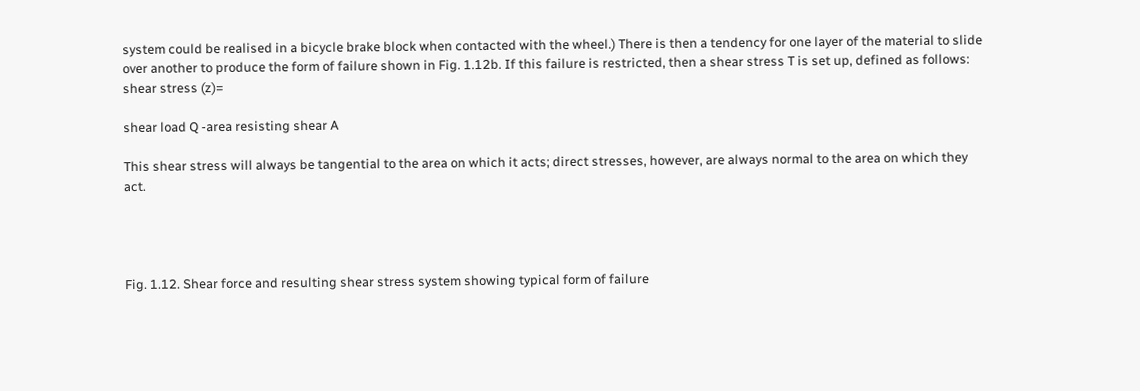system could be realised in a bicycle brake block when contacted with the wheel.) There is then a tendency for one layer of the material to slide over another to produce the form of failure shown in Fig. 1.12b. If this failure is restricted, then a shear stress T is set up, defined as follows: shear stress (z)=

shear load Q -area resisting shear A

This shear stress will always be tangential to the area on which it acts; direct stresses, however, are always normal to the area on which they act.




Fig. 1.12. Shear force and resulting shear stress system showing typical form of failure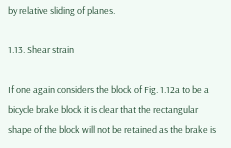by relative sliding of planes.

1.13. Shear strain

If one again considers the block of Fig. 1.12a to be a bicycle brake block it is clear that the rectangular shape of the block will not be retained as the brake is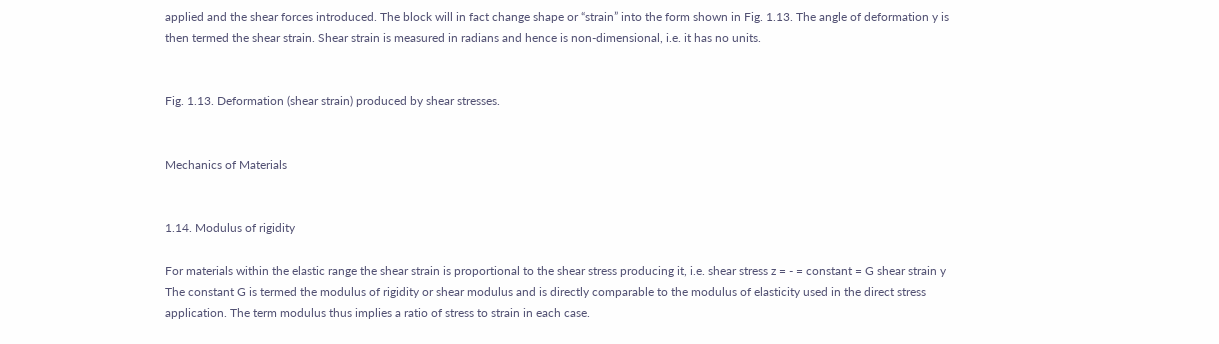applied and the shear forces introduced. The block will in fact change shape or “strain” into the form shown in Fig. 1.13. The angle of deformation y is then termed the shear strain. Shear strain is measured in radians and hence is non-dimensional, i.e. it has no units.


Fig. 1.13. Deformation (shear strain) produced by shear stresses.


Mechanics of Materials


1.14. Modulus of rigidity

For materials within the elastic range the shear strain is proportional to the shear stress producing it, i.e. shear stress z = - = constant = G shear strain y The constant G is termed the modulus of rigidity or shear modulus and is directly comparable to the modulus of elasticity used in the direct stress application. The term modulus thus implies a ratio of stress to strain in each case.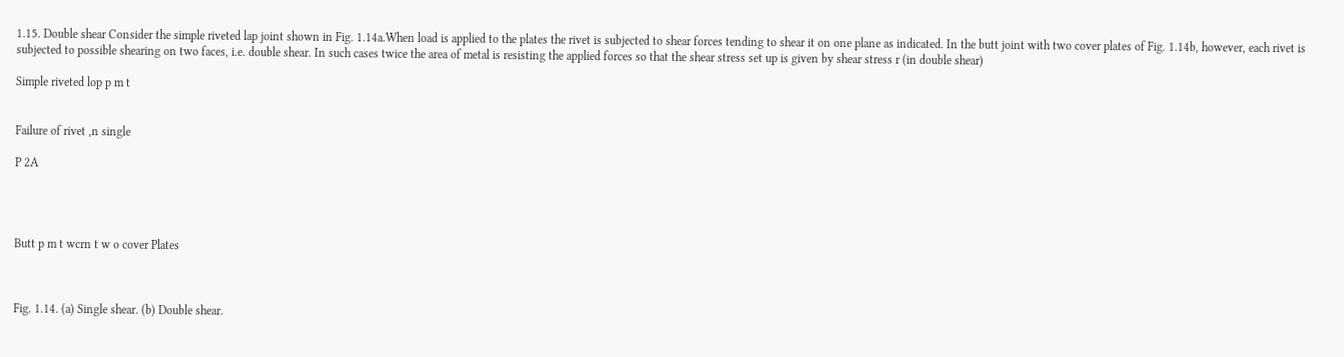1.15. Double shear Consider the simple riveted lap joint shown in Fig. 1.14a.When load is applied to the plates the rivet is subjected to shear forces tending to shear it on one plane as indicated. In the butt joint with two cover plates of Fig. 1.14b, however, each rivet is subjected to possible shearing on two faces, i.e. double shear. In such cases twice the area of metal is resisting the applied forces so that the shear stress set up is given by shear stress r (in double shear)

Simple riveted lop p m t


Failure of rivet ,n single

P 2A




Butt p m t wcrn t w o cover Plates



Fig. 1.14. (a) Single shear. (b) Double shear.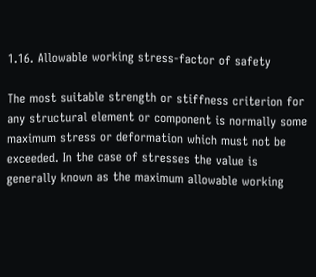1.16. Allowable working stress-factor of safety

The most suitable strength or stiffness criterion for any structural element or component is normally some maximum stress or deformation which must not be exceeded. In the case of stresses the value is generally known as the maximum allowable working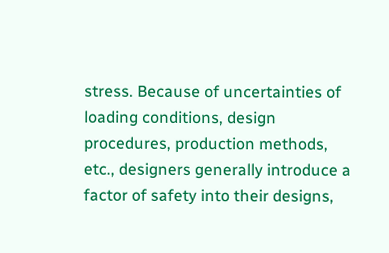stress. Because of uncertainties of loading conditions, design procedures, production methods, etc., designers generally introduce a factor of safety into their designs,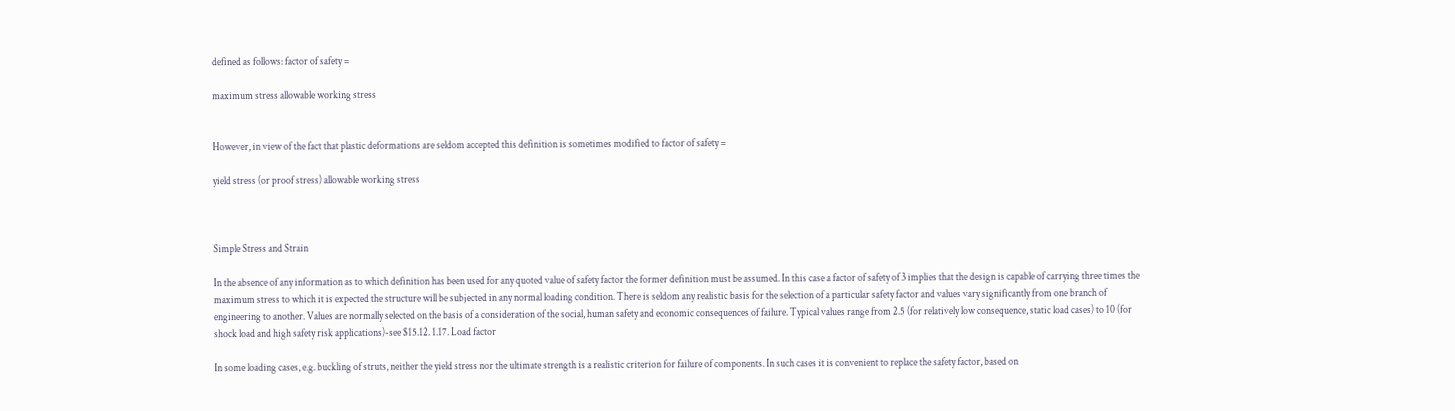defined as follows: factor of safety =

maximum stress allowable working stress


However, in view of the fact that plastic deformations are seldom accepted this definition is sometimes modified to factor of safety =

yield stress (or proof stress) allowable working stress



Simple Stress and Strain

In the absence of any information as to which definition has been used for any quoted value of safety factor the former definition must be assumed. In this case a factor of safety of 3 implies that the design is capable of carrying three times the maximum stress to which it is expected the structure will be subjected in any normal loading condition. There is seldom any realistic basis for the selection of a particular safety factor and values vary significantly from one branch of engineering to another. Values are normally selected on the basis of a consideration of the social, human safety and economic consequences of failure. Typical values range from 2.5 (for relatively low consequence, static load cases) to 10 (for shock load and high safety risk applications)-see $15.12. 1.17. Load factor

In some loading cases, e.g. buckling of struts, neither the yield stress nor the ultimate strength is a realistic criterion for failure of components. In such cases it is convenient to replace the safety factor, based on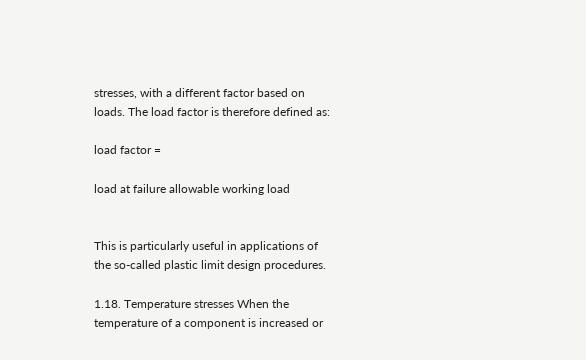stresses, with a different factor based on loads. The load factor is therefore defined as:

load factor =

load at failure allowable working load


This is particularly useful in applications of the so-called plastic limit design procedures.

1.18. Temperature stresses When the temperature of a component is increased or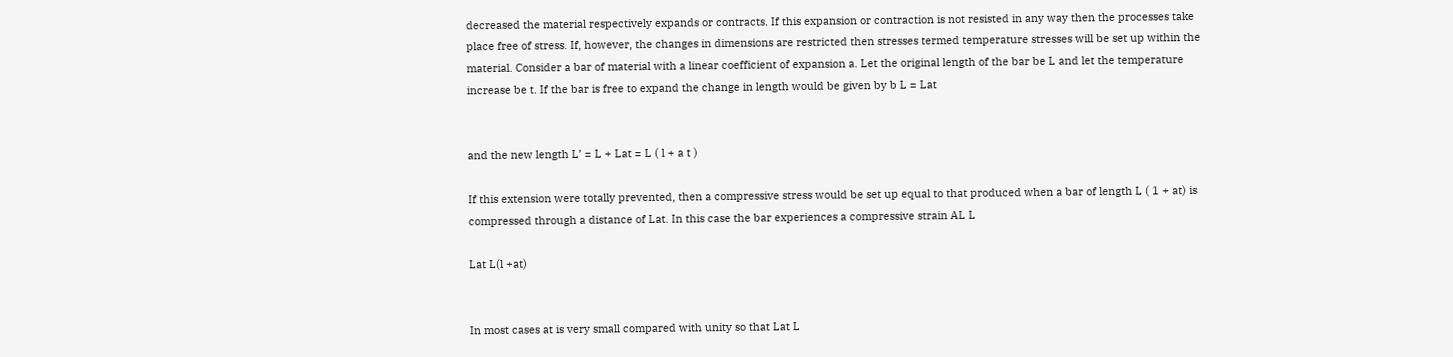decreased the material respectively expands or contracts. If this expansion or contraction is not resisted in any way then the processes take place free of stress. If, however, the changes in dimensions are restricted then stresses termed temperature stresses will be set up within the material. Consider a bar of material with a linear coefficient of expansion a. Let the original length of the bar be L and let the temperature increase be t. If the bar is free to expand the change in length would be given by b L = Lat


and the new length L’ = L + Lat = L ( l + a t )

If this extension were totally prevented, then a compressive stress would be set up equal to that produced when a bar of length L ( 1 + at) is compressed through a distance of Lat. In this case the bar experiences a compressive strain AL L

Lat L(l +at)


In most cases at is very small compared with unity so that Lat L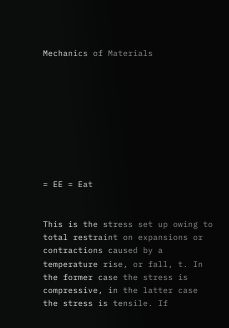Mechanics of Materials









= EE = Eat


This is the stress set up owing to total restraint on expansions or contractions caused by a temperature rise, or fall, t. In the former case the stress is compressive, in the latter case the stress is tensile. If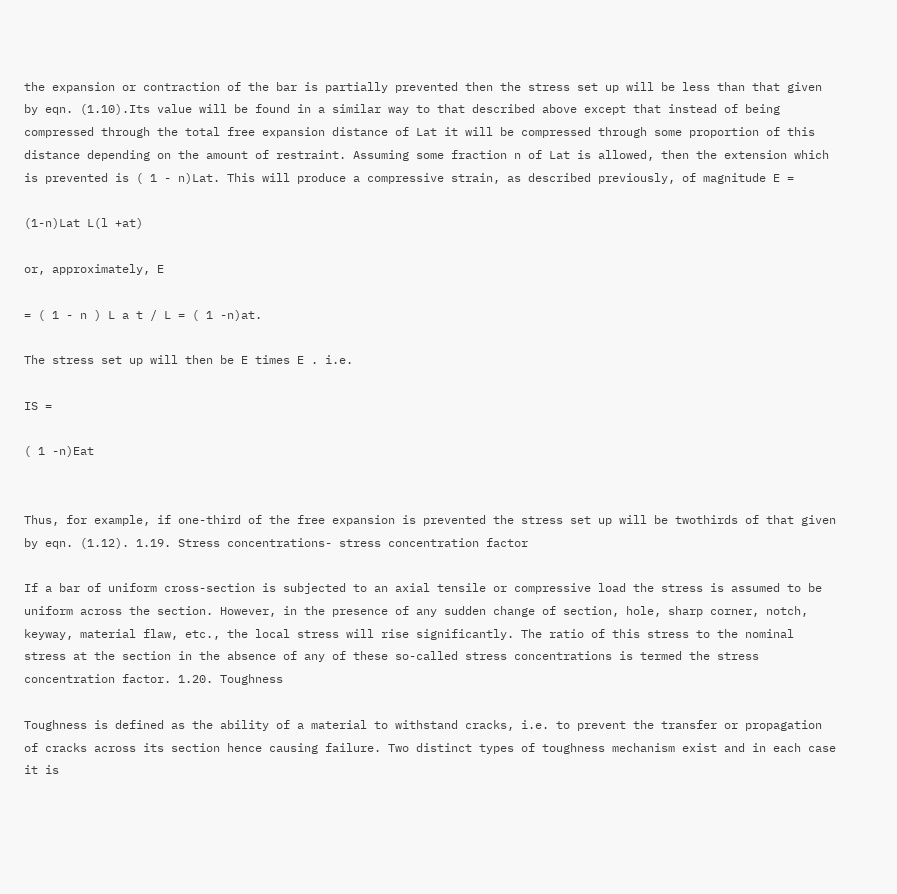the expansion or contraction of the bar is partially prevented then the stress set up will be less than that given by eqn. (1.10).Its value will be found in a similar way to that described above except that instead of being compressed through the total free expansion distance of Lat it will be compressed through some proportion of this distance depending on the amount of restraint. Assuming some fraction n of Lat is allowed, then the extension which is prevented is ( 1 - n)Lat. This will produce a compressive strain, as described previously, of magnitude E =

(1-n)Lat L(l +at)

or, approximately, E

= ( 1 - n ) L a t / L = ( 1 -n)at.

The stress set up will then be E times E . i.e.

IS =

( 1 -n)Eat


Thus, for example, if one-third of the free expansion is prevented the stress set up will be twothirds of that given by eqn. (1.12). 1.19. Stress concentrations- stress concentration factor

If a bar of uniform cross-section is subjected to an axial tensile or compressive load the stress is assumed to be uniform across the section. However, in the presence of any sudden change of section, hole, sharp corner, notch, keyway, material flaw, etc., the local stress will rise significantly. The ratio of this stress to the nominal stress at the section in the absence of any of these so-called stress concentrations is termed the stress concentration factor. 1.20. Toughness

Toughness is defined as the ability of a material to withstand cracks, i.e. to prevent the transfer or propagation of cracks across its section hence causing failure. Two distinct types of toughness mechanism exist and in each case it is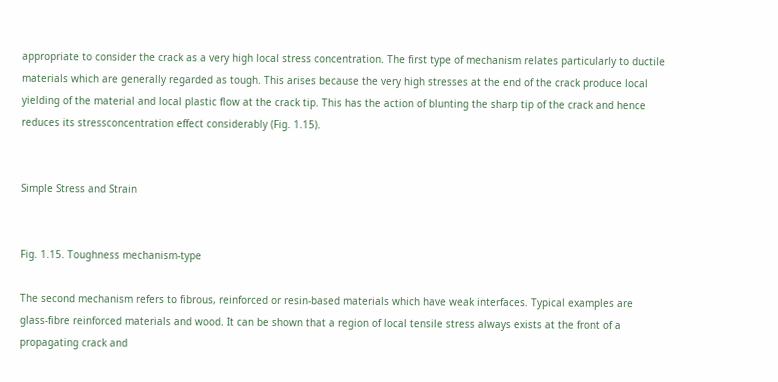appropriate to consider the crack as a very high local stress concentration. The first type of mechanism relates particularly to ductile materials which are generally regarded as tough. This arises because the very high stresses at the end of the crack produce local yielding of the material and local plastic flow at the crack tip. This has the action of blunting the sharp tip of the crack and hence reduces its stressconcentration effect considerably (Fig. 1.15).


Simple Stress and Strain


Fig. 1.15. Toughness mechanism-type

The second mechanism refers to fibrous, reinforced or resin-based materials which have weak interfaces. Typical examples are glass-fibre reinforced materials and wood. It can be shown that a region of local tensile stress always exists at the front of a propagating crack and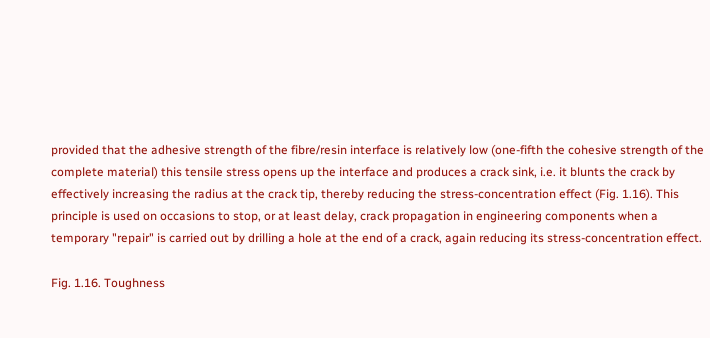provided that the adhesive strength of the fibre/resin interface is relatively low (one-fifth the cohesive strength of the complete material) this tensile stress opens up the interface and produces a crack sink, i.e. it blunts the crack by effectively increasing the radius at the crack tip, thereby reducing the stress-concentration effect (Fig. 1.16). This principle is used on occasions to stop, or at least delay, crack propagation in engineering components when a temporary "repair" is carried out by drilling a hole at the end of a crack, again reducing its stress-concentration effect.

Fig. 1.16. Toughness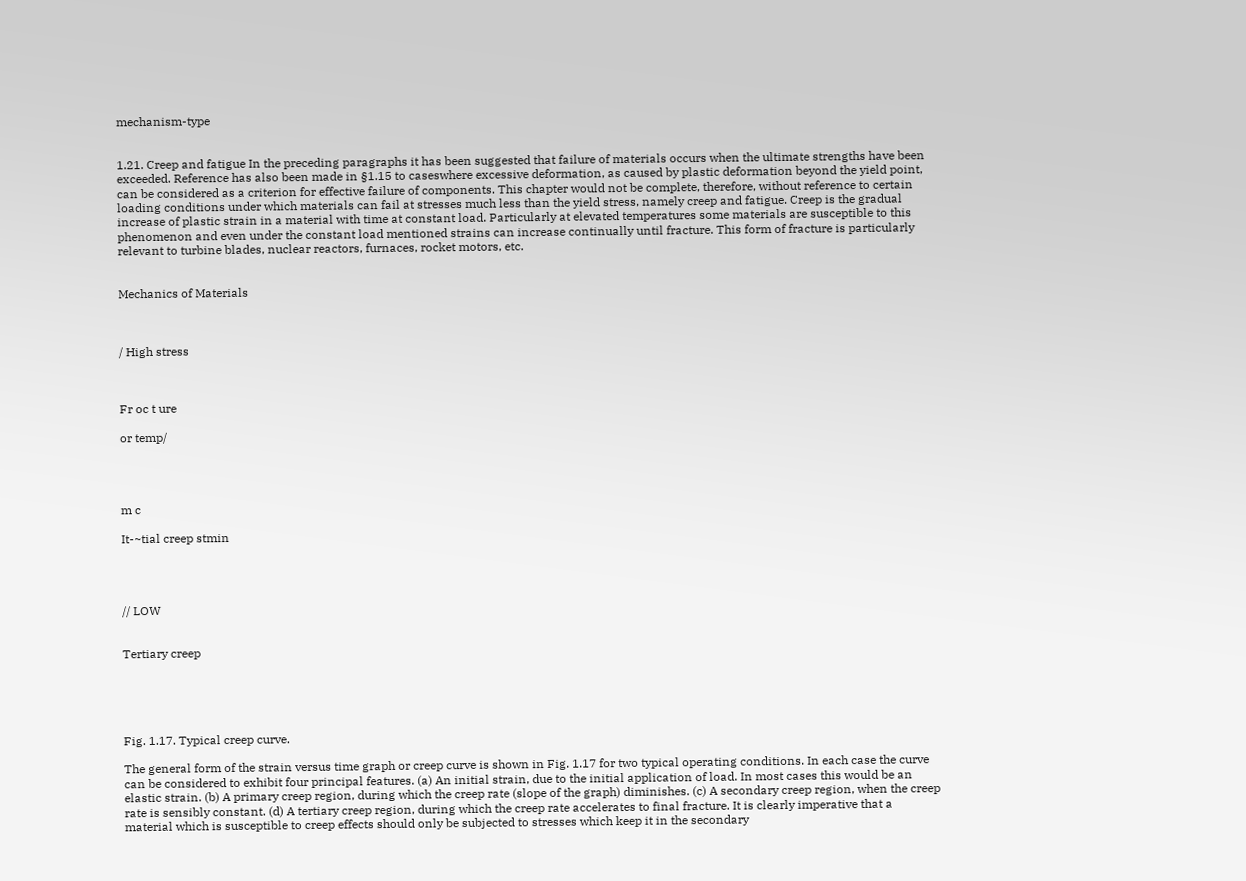mechanism-type


1.21. Creep and fatigue In the preceding paragraphs it has been suggested that failure of materials occurs when the ultimate strengths have been exceeded. Reference has also been made in §1.15 to caseswhere excessive deformation, as caused by plastic deformation beyond the yield point, can be considered as a criterion for effective failure of components. This chapter would not be complete, therefore, without reference to certain loading conditions under which materials can fail at stresses much less than the yield stress, namely creep and fatigue. Creep is the gradual increase of plastic strain in a material with time at constant load. Particularly at elevated temperatures some materials are susceptible to this phenomenon and even under the constant load mentioned strains can increase continually until fracture. This form of fracture is particularly relevant to turbine blades, nuclear reactors, furnaces, rocket motors, etc.


Mechanics of Materials



/ High stress



Fr oc t ure

or temp/




m c

It-~tial creep stmin




// LOW


Tertiary creep





Fig. 1.17. Typical creep curve.

The general form of the strain versus time graph or creep curve is shown in Fig. 1.17 for two typical operating conditions. In each case the curve can be considered to exhibit four principal features. (a) An initial strain, due to the initial application of load. In most cases this would be an elastic strain. (b) A primary creep region, during which the creep rate (slope of the graph) diminishes. (c) A secondary creep region, when the creep rate is sensibly constant. (d) A tertiary creep region, during which the creep rate accelerates to final fracture. It is clearly imperative that a material which is susceptible to creep effects should only be subjected to stresses which keep it in the secondary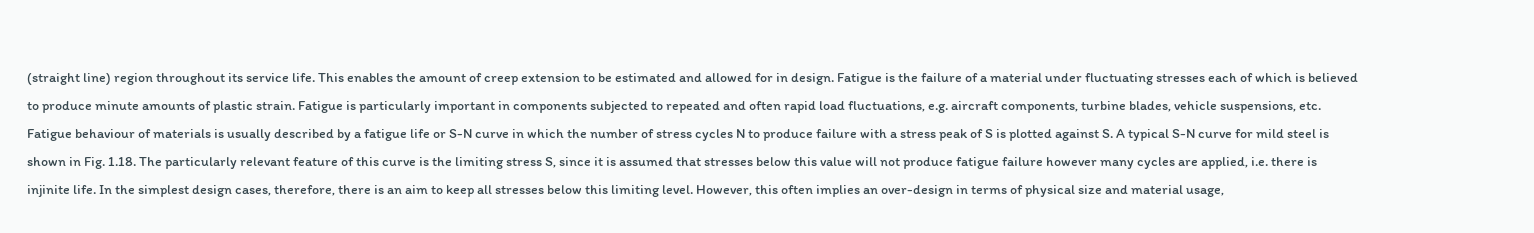(straight line) region throughout its service life. This enables the amount of creep extension to be estimated and allowed for in design. Fatigue is the failure of a material under fluctuating stresses each of which is believed to produce minute amounts of plastic strain. Fatigue is particularly important in components subjected to repeated and often rapid load fluctuations, e.g. aircraft components, turbine blades, vehicle suspensions, etc. Fatigue behaviour of materials is usually described by a fatigue life or S-N curve in which the number of stress cycles N to produce failure with a stress peak of S is plotted against S. A typical S-N curve for mild steel is shown in Fig. 1.18. The particularly relevant feature of this curve is the limiting stress S, since it is assumed that stresses below this value will not produce fatigue failure however many cycles are applied, i.e. there is injinite life. In the simplest design cases, therefore, there is an aim to keep all stresses below this limiting level. However, this often implies an over-design in terms of physical size and material usage,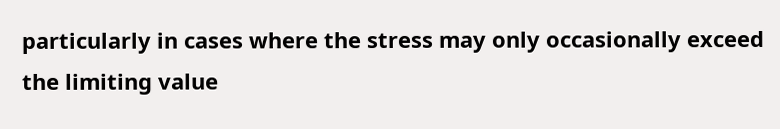particularly in cases where the stress may only occasionally exceed the limiting value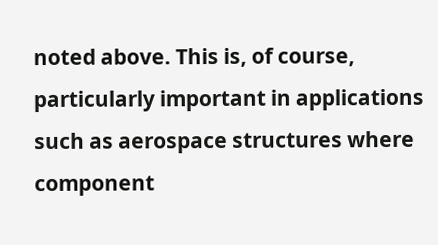noted above. This is, of course, particularly important in applications such as aerospace structures where component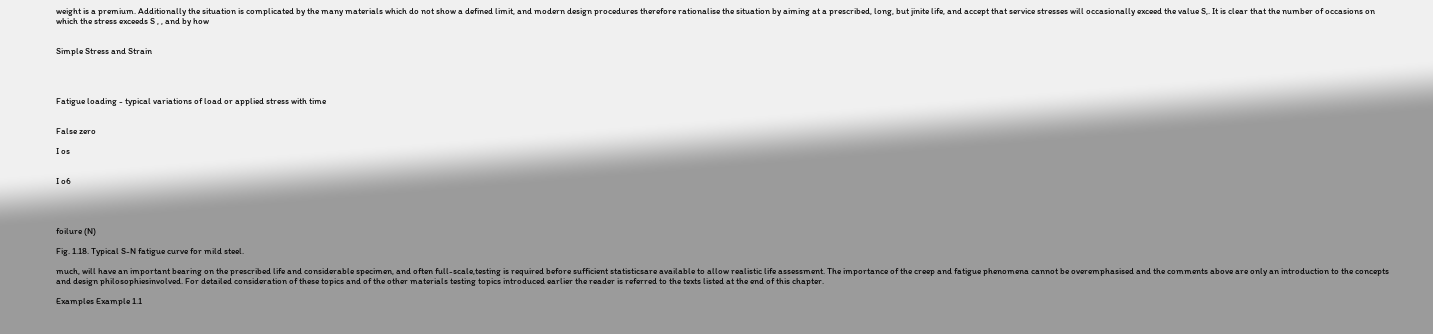weight is a premium. Additionally the situation is complicated by the many materials which do not show a defined limit, and modern design procedures therefore rationalise the situation by aiming at a prescribed, long, but jinite life, and accept that service stresses will occasionally exceed the value S,. It is clear that the number of occasions on which the stress exceeds S , , and by how


Simple Stress and Strain




Fatigue loading - typical variations of load or applied stress with time


False zero

I os


I o6




foilure (N)

Fig. 1.18. Typical S-N fatigue curve for mild steel.

much, will have an important bearing on the prescribed life and considerable specimen, and often full-scale,testing is required before sufficient statisticsare available to allow realistic life assessment. The importance of the creep and fatigue phenomena cannot be overemphasised and the comments above are only an introduction to the concepts and design philosophiesinvolved. For detailed consideration of these topics and of the other materials testing topics introduced earlier the reader is referred to the texts listed at the end of this chapter.

Examples Example 1.1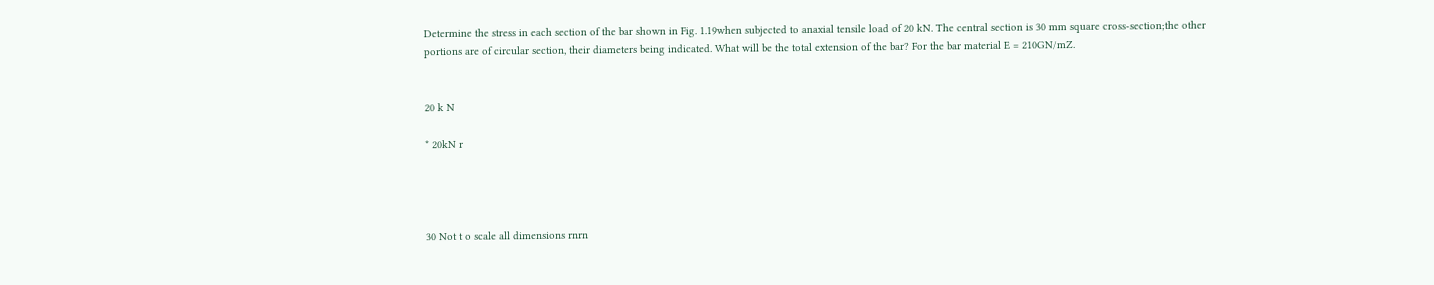Determine the stress in each section of the bar shown in Fig. 1.19when subjected to anaxial tensile load of 20 kN. The central section is 30 mm square cross-section;the other portions are of circular section, their diameters being indicated. What will be the total extension of the bar? For the bar material E = 210GN/mZ.


20 k N

* 20kN r




30 Not t o scale all dimensions rnrn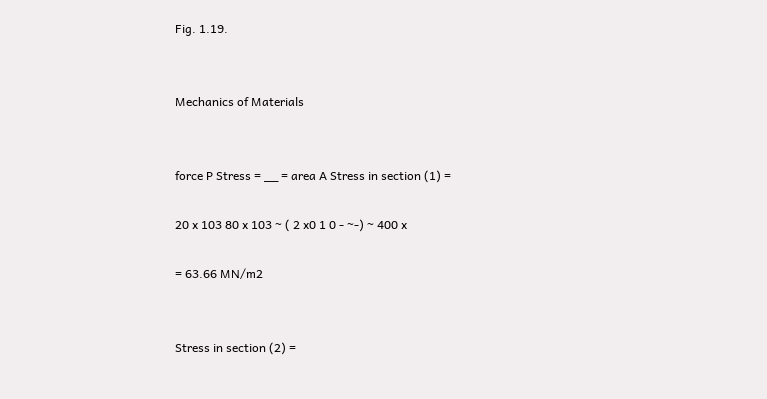Fig. 1.19.


Mechanics of Materials


force P Stress = __ = area A Stress in section (1) =

20 x 103 80 x 103 ~ ( 2 x0 1 0 - ~-) ~ 400 x

= 63.66 MN/m2


Stress in section (2) =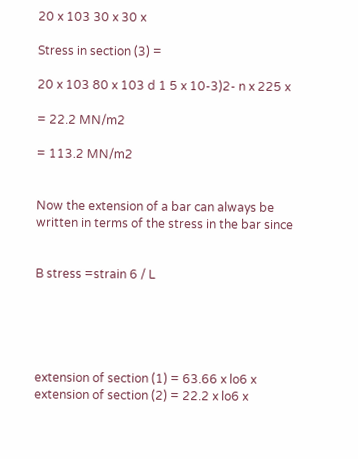20 x 103 30 x 30 x

Stress in section (3) =

20 x 103 80 x 103 d 1 5 x 10-3)2- n x 225 x

= 22.2 MN/m2

= 113.2 MN/m2


Now the extension of a bar can always be written in terms of the stress in the bar since


B stress =strain 6 / L





extension of section (1) = 63.66 x lo6 x extension of section (2) = 22.2 x lo6 x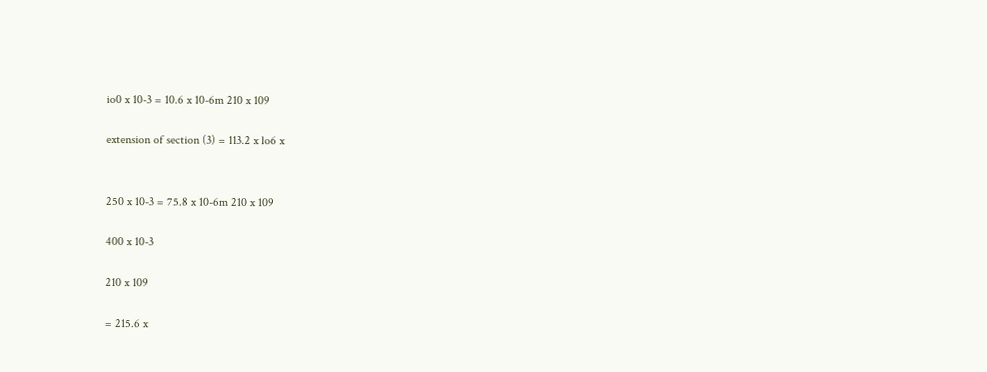io0 x 10-3 = 10.6 x 10-6m 210 x 109

extension of section (3) = 113.2 x lo6 x


250 x 10-3 = 75.8 x 10-6m 210 x 109

400 x 10-3

210 x 109

= 215.6 x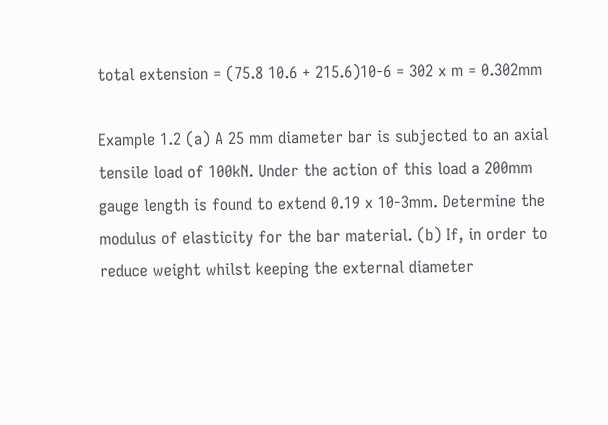total extension = (75.8 10.6 + 215.6)10-6 = 302 x m = 0.302mm

Example 1.2 (a) A 25 mm diameter bar is subjected to an axial tensile load of 100kN. Under the action of this load a 200mm gauge length is found to extend 0.19 x 10-3mm. Determine the modulus of elasticity for the bar material. (b) If, in order to reduce weight whilst keeping the external diameter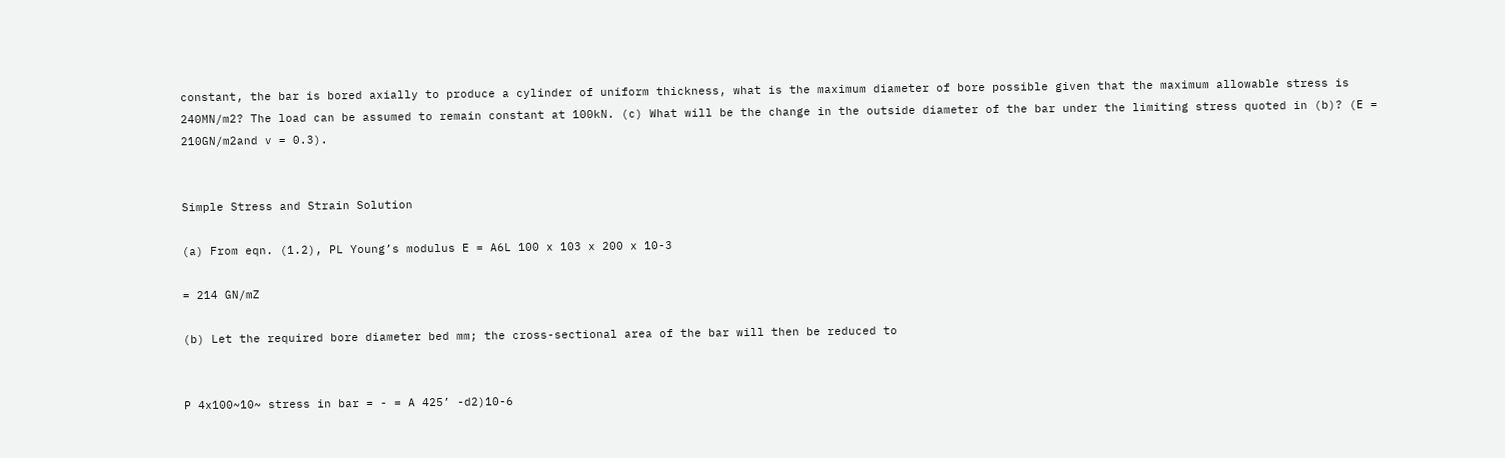constant, the bar is bored axially to produce a cylinder of uniform thickness, what is the maximum diameter of bore possible given that the maximum allowable stress is 240MN/m2? The load can be assumed to remain constant at 100kN. (c) What will be the change in the outside diameter of the bar under the limiting stress quoted in (b)? (E = 210GN/m2and v = 0.3).


Simple Stress and Strain Solution

(a) From eqn. (1.2), PL Young’s modulus E = A6L 100 x 103 x 200 x 10-3

= 214 GN/mZ

(b) Let the required bore diameter bed mm; the cross-sectional area of the bar will then be reduced to


P 4x100~10~ stress in bar = - = A 425’ -d2)10-6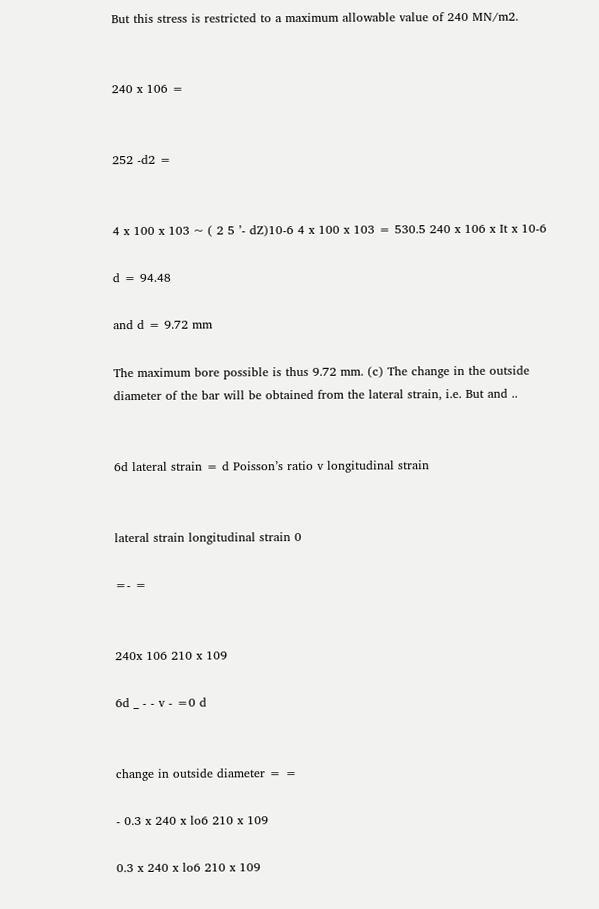But this stress is restricted to a maximum allowable value of 240 MN/m2.


240 x 106 =


252 -d2 =


4 x 100 x 103 ~ ( 2 5 ’- dZ)10-6 4 x 100 x 103 = 530.5 240 x 106 x It x 10-6

d = 94.48

and d = 9.72 mm

The maximum bore possible is thus 9.72 mm. (c) The change in the outside diameter of the bar will be obtained from the lateral strain, i.e. But and ..


6d lateral strain = d Poisson’s ratio v longitudinal strain


lateral strain longitudinal strain 0

=- =


240x 106 210 x 109

6d _ - - v - =0 d


change in outside diameter = =

- 0.3 x 240 x lo6 210 x 109

0.3 x 240 x lo6 210 x 109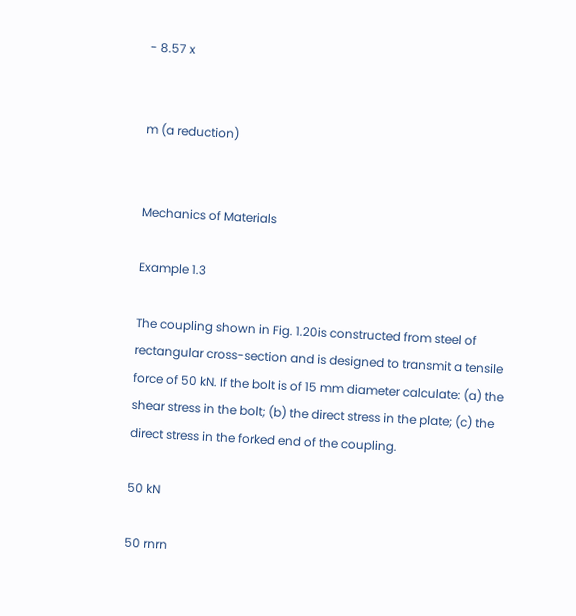- 8.57 x


m (a reduction)


Mechanics of Materials

Example 1.3

The coupling shown in Fig. 1.20is constructed from steel of rectangular cross-section and is designed to transmit a tensile force of 50 kN. If the bolt is of 15 mm diameter calculate: (a) the shear stress in the bolt; (b) the direct stress in the plate; (c) the direct stress in the forked end of the coupling.

50 kN

50 rnrn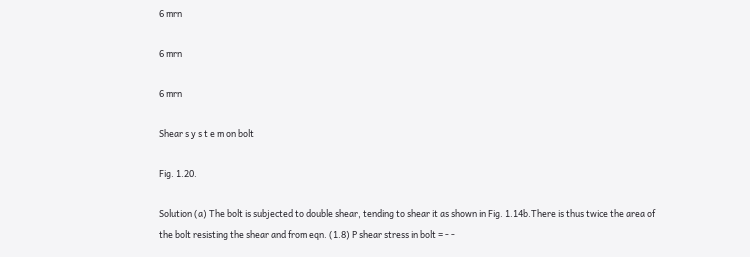6 mrn

6 mrn

6 mrn

Shear s y s t e m on bolt

Fig. 1.20.

Solution (a) The bolt is subjected to double shear, tending to shear it as shown in Fig. 1.14b.There is thus twice the area of the bolt resisting the shear and from eqn. (1.8) P shear stress in bolt = - -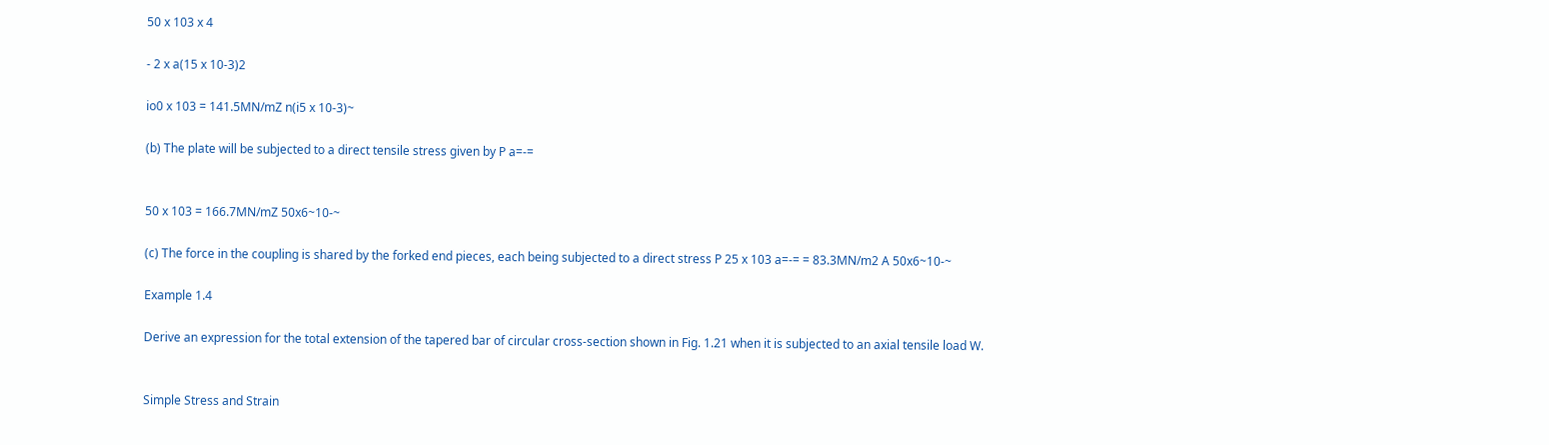50 x 103 x 4

- 2 x a(15 x 10-3)2

io0 x 103 = 141.5MN/mZ n(i5 x 10-3)~

(b) The plate will be subjected to a direct tensile stress given by P a=-=


50 x 103 = 166.7MN/mZ 50x6~10-~

(c) The force in the coupling is shared by the forked end pieces, each being subjected to a direct stress P 25 x 103 a=-= = 83.3MN/m2 A 50x6~10-~

Example 1.4

Derive an expression for the total extension of the tapered bar of circular cross-section shown in Fig. 1.21 when it is subjected to an axial tensile load W.


Simple Stress and Strain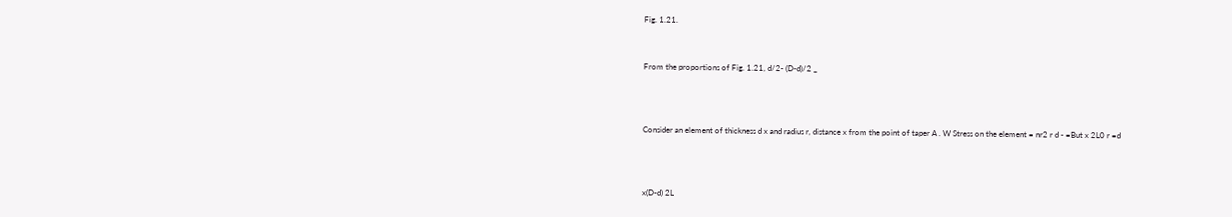Fig. 1.21.


From the proportions of Fig. 1.21, d/2- (D-d)/2 _



Consider an element of thickness d x and radius r, distance x from the point of taper A . W Stress on the element = nr2 r d - =But x 2L0 r =d



x(D-d) 2L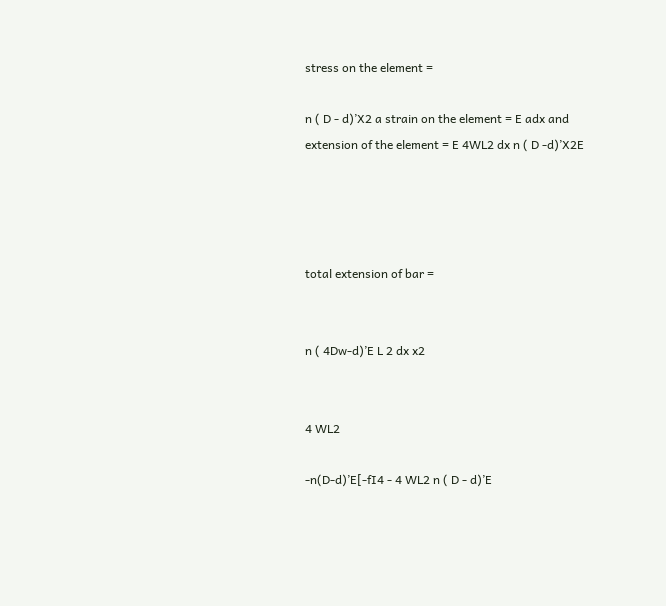stress on the element =

n ( D - d)’X2 a strain on the element = E adx and extension of the element = E 4WL2 dx n ( D -d)’X2E




total extension of bar =


n ( 4Dw-d)’E L 2 dx x2


4 WL2

-n(D-d)’E[-fI4 - 4 WL2 n ( D - d)’E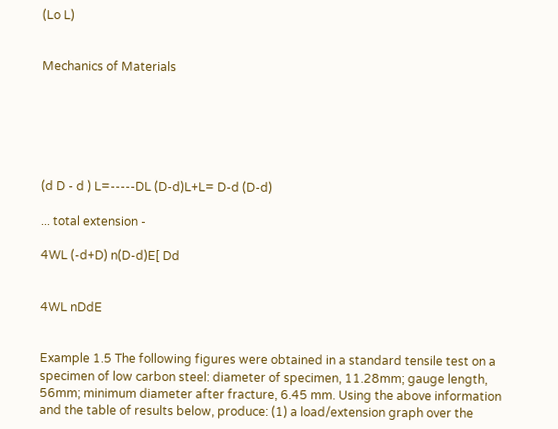(Lo L)


Mechanics of Materials






(d D - d ) L=-----DL (D-d)L+L= D-d (D-d)

... total extension -

4WL (-d+D) n(D-d)E[ Dd


4WL nDdE


Example 1.5 The following figures were obtained in a standard tensile test on a specimen of low carbon steel: diameter of specimen, 11.28mm; gauge length, 56mm; minimum diameter after fracture, 6.45 mm. Using the above information and the table of results below, produce: (1) a load/extension graph over the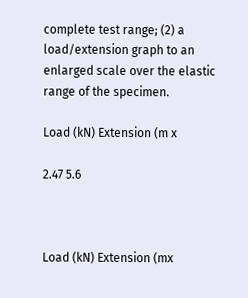complete test range; (2) a load/extension graph to an enlarged scale over the elastic range of the specimen.

Load (kN) Extension (m x

2.47 5.6



Load (kN) Extension (mx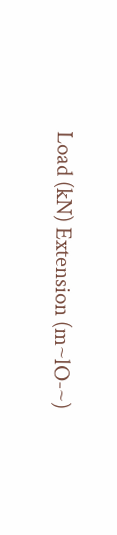Load (kN) Extension (m~lO-~)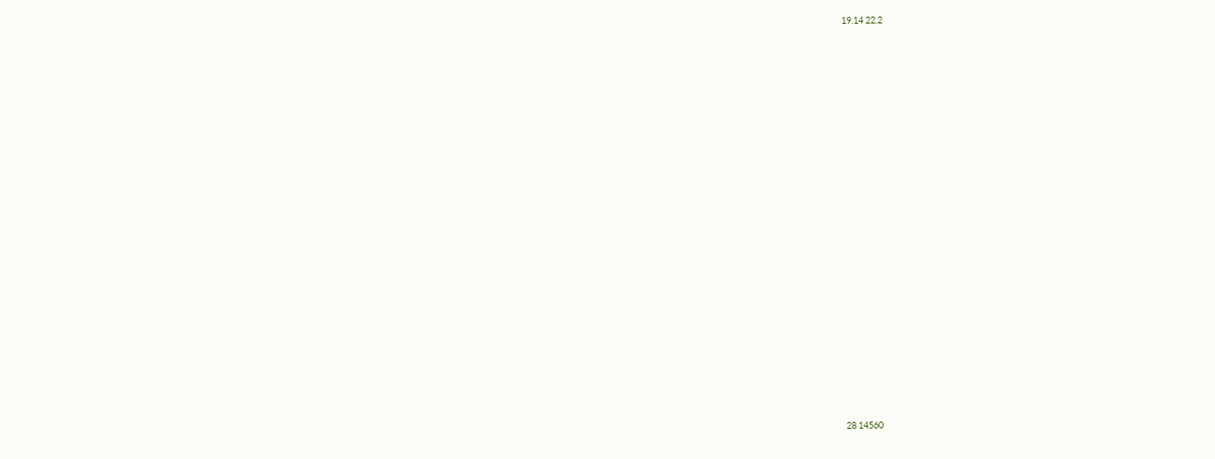19.14 22.2





























28 14560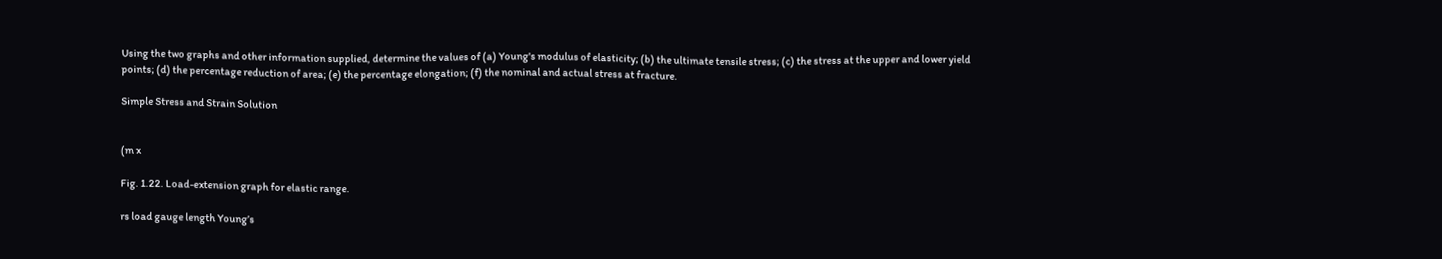Using the two graphs and other information supplied, determine the values of (a) Young's modulus of elasticity; (b) the ultimate tensile stress; (c) the stress at the upper and lower yield points; (d) the percentage reduction of area; (e) the percentage elongation; (f) the nominal and actual stress at fracture.

Simple Stress and Strain Solution


(m x

Fig. 1.22. Load-extension graph for elastic range.

rs load gauge length Young’s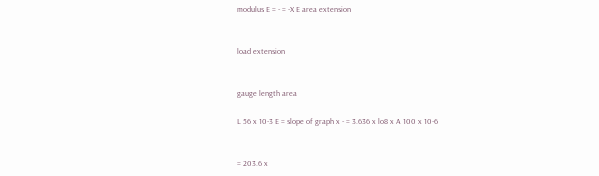modulus E = - = -X E area extension


load extension


gauge length area

L 56 x 10-3 E = slope of graph x - = 3.636 x lo8 x A 100 x 10-6


= 203.6 x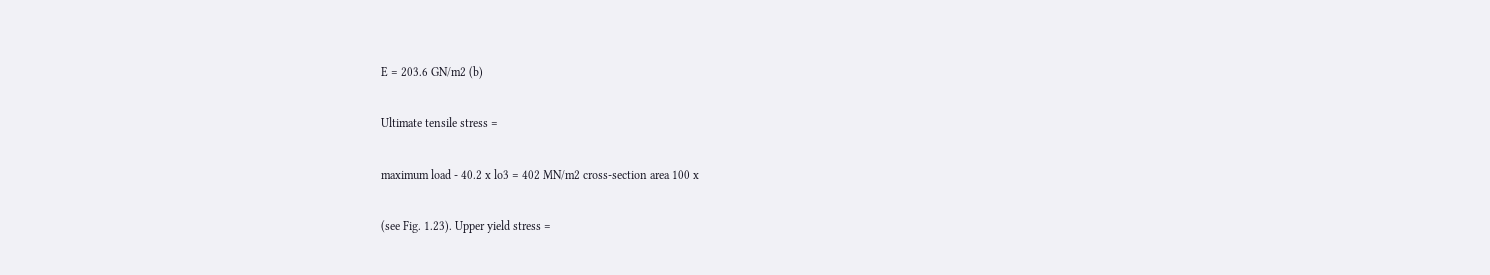E = 203.6 GN/m2 (b)

Ultimate tensile stress =

maximum load - 40.2 x lo3 = 402 MN/m2 cross-section area 100 x

(see Fig. 1.23). Upper yield stress =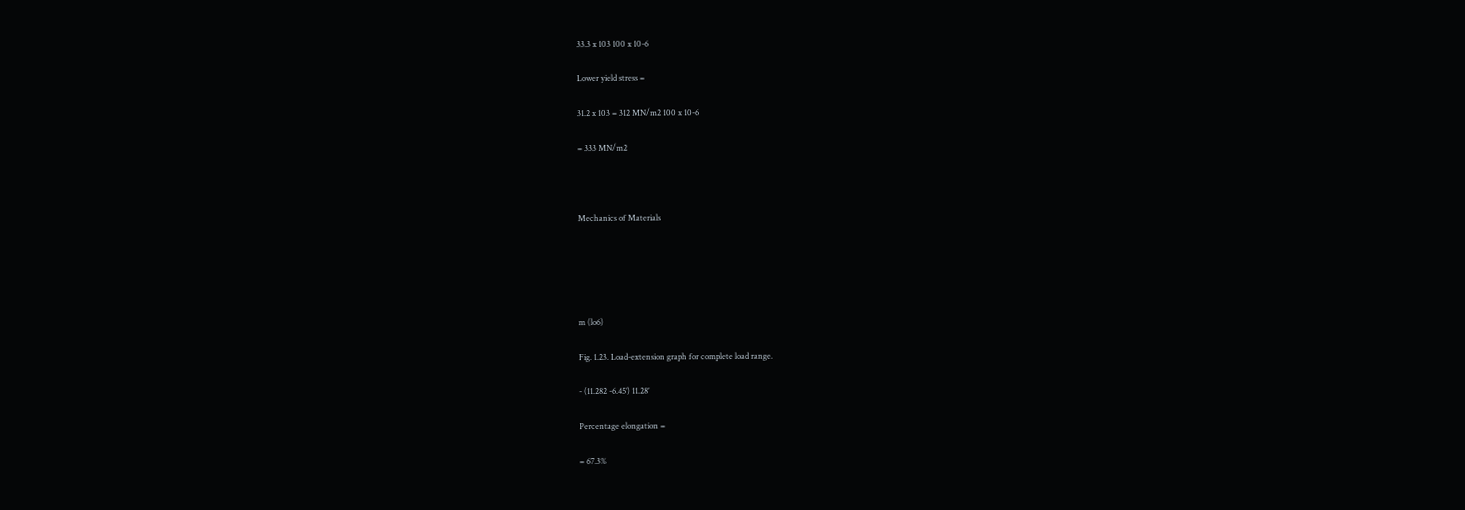33.3 x 103 100 x 10-6

Lower yield stress =

31.2 x 103 = 312 MN/m2 100 x 10-6

= 333 MN/m2



Mechanics of Materials





m (lo6)

Fig. 1.23. Load-extension graph for complete load range.

- (11.282 -6.45’) 11.28’

Percentage elongation =

= 67.3%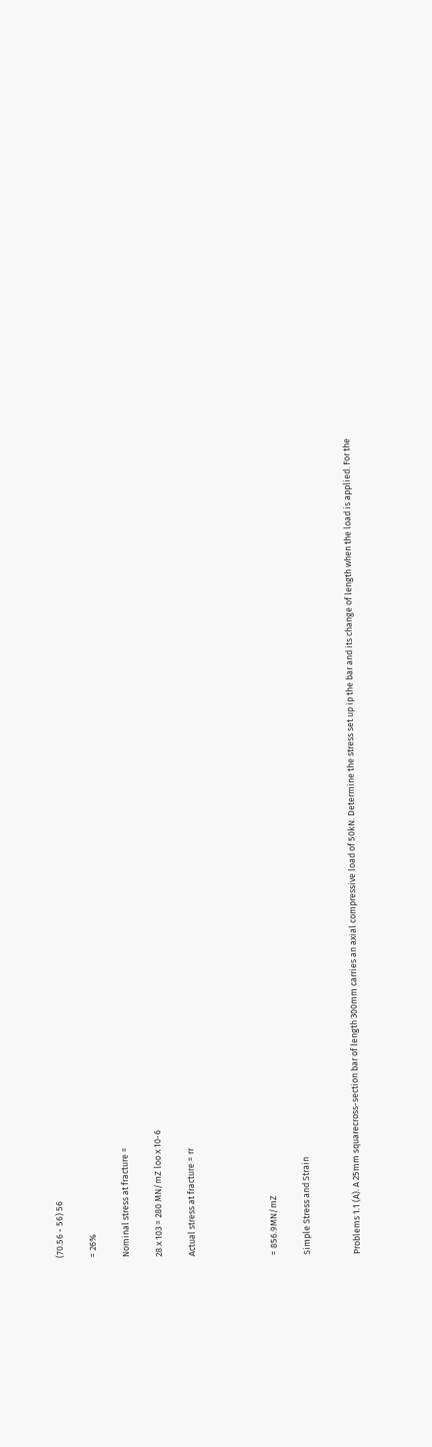(70.56 - 56) 56

= 26%

Nominal stress at fracture =

28 x 103 = 280 MN/mZ loo x 10-6

Actual stress at fracture = rr




= 856.9MN/mZ

Simple Stress and Strain


Problems 1.1 (A). A 25mm squarecross-section bar of length 300mm carries an axial compressive load of 50kN. Determine the stress set up ip the bar and its change of length when the load is applied. For the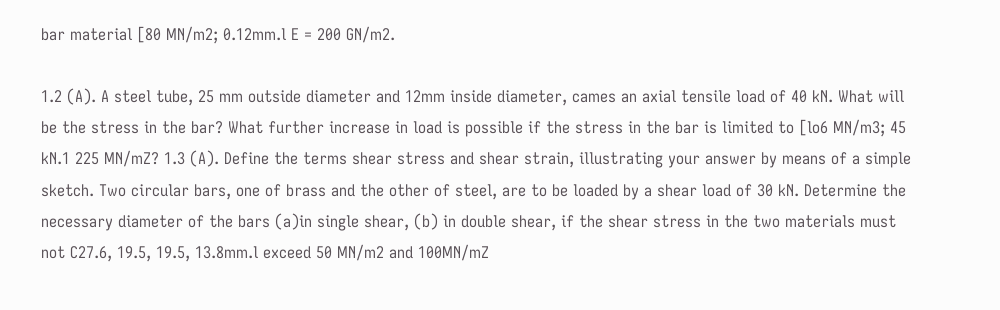bar material [80 MN/m2; 0.12mm.l E = 200 GN/m2.

1.2 (A). A steel tube, 25 mm outside diameter and 12mm inside diameter, cames an axial tensile load of 40 kN. What will be the stress in the bar? What further increase in load is possible if the stress in the bar is limited to [lo6 MN/m3; 45 kN.1 225 MN/mZ? 1.3 (A). Define the terms shear stress and shear strain, illustrating your answer by means of a simple sketch. Two circular bars, one of brass and the other of steel, are to be loaded by a shear load of 30 kN. Determine the necessary diameter of the bars (a)in single shear, (b) in double shear, if the shear stress in the two materials must not C27.6, 19.5, 19.5, 13.8mm.l exceed 50 MN/m2 and 100MN/mZ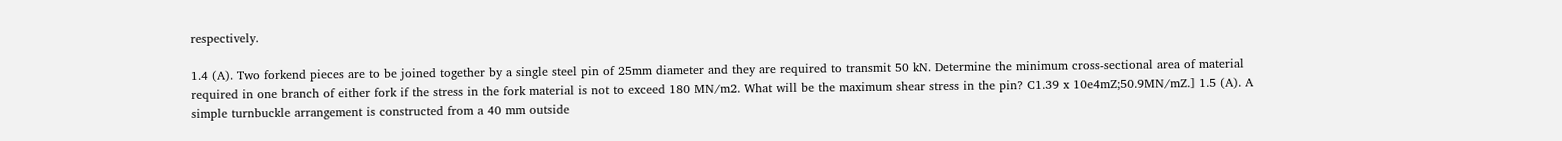respectively.

1.4 (A). Two forkend pieces are to be joined together by a single steel pin of 25mm diameter and they are required to transmit 50 kN. Determine the minimum cross-sectional area of material required in one branch of either fork if the stress in the fork material is not to exceed 180 MN/m2. What will be the maximum shear stress in the pin? C1.39 x 10e4mZ;50.9MN/mZ.] 1.5 (A). A simple turnbuckle arrangement is constructed from a 40 mm outside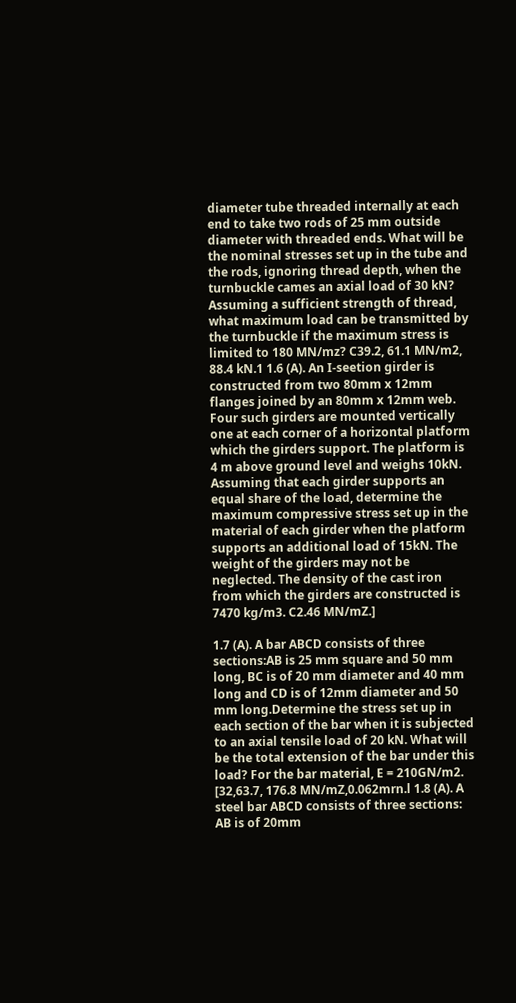diameter tube threaded internally at each end to take two rods of 25 mm outside diameter with threaded ends. What will be the nominal stresses set up in the tube and the rods, ignoring thread depth, when the turnbuckle cames an axial load of 30 kN? Assuming a sufficient strength of thread, what maximum load can be transmitted by the turnbuckle if the maximum stress is limited to 180 MN/mz? C39.2, 61.1 MN/m2, 88.4 kN.1 1.6 (A). An I-seetion girder is constructed from two 80mm x 12mm flanges joined by an 80mm x 12mm web. Four such girders are mounted vertically one at each corner of a horizontal platform which the girders support. The platform is 4 m above ground level and weighs 10kN. Assuming that each girder supports an equal share of the load, determine the maximum compressive stress set up in the material of each girder when the platform supports an additional load of 15kN. The weight of the girders may not be neglected. The density of the cast iron from which the girders are constructed is 7470 kg/m3. C2.46 MN/mZ.]

1.7 (A). A bar ABCD consists of three sections:AB is 25 mm square and 50 mm long, BC is of 20 mm diameter and 40 mm long and CD is of 12mm diameter and 50 mm long.Determine the stress set up in each section of the bar when it is subjected to an axial tensile load of 20 kN. What will be the total extension of the bar under this load? For the bar material, E = 210GN/m2. [32,63.7, 176.8 MN/mZ,0.062mrn.l 1.8 (A). A steel bar ABCD consists of three sections: AB is of 20mm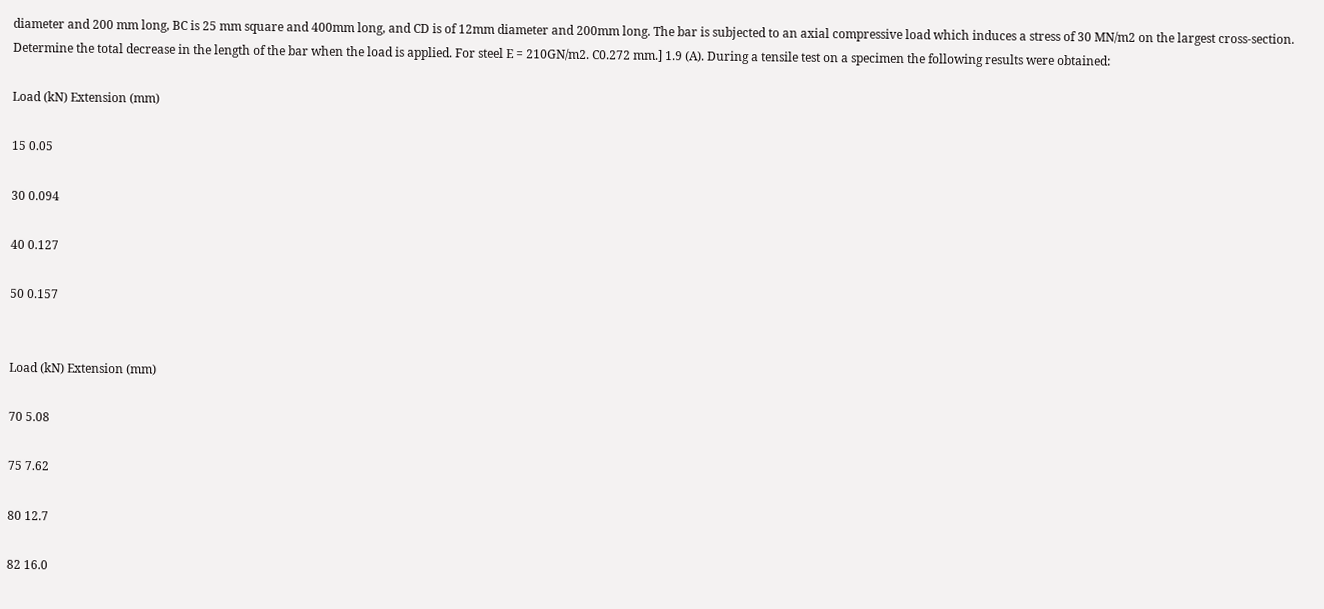diameter and 200 mm long, BC is 25 mm square and 400mm long, and CD is of 12mm diameter and 200mm long. The bar is subjected to an axial compressive load which induces a stress of 30 MN/m2 on the largest cross-section. Determine the total decrease in the length of the bar when the load is applied. For steel E = 210GN/m2. C0.272 mm.] 1.9 (A). During a tensile test on a specimen the following results were obtained:

Load (kN) Extension (mm)

15 0.05

30 0.094

40 0.127

50 0.157


Load (kN) Extension (mm)

70 5.08

75 7.62

80 12.7

82 16.0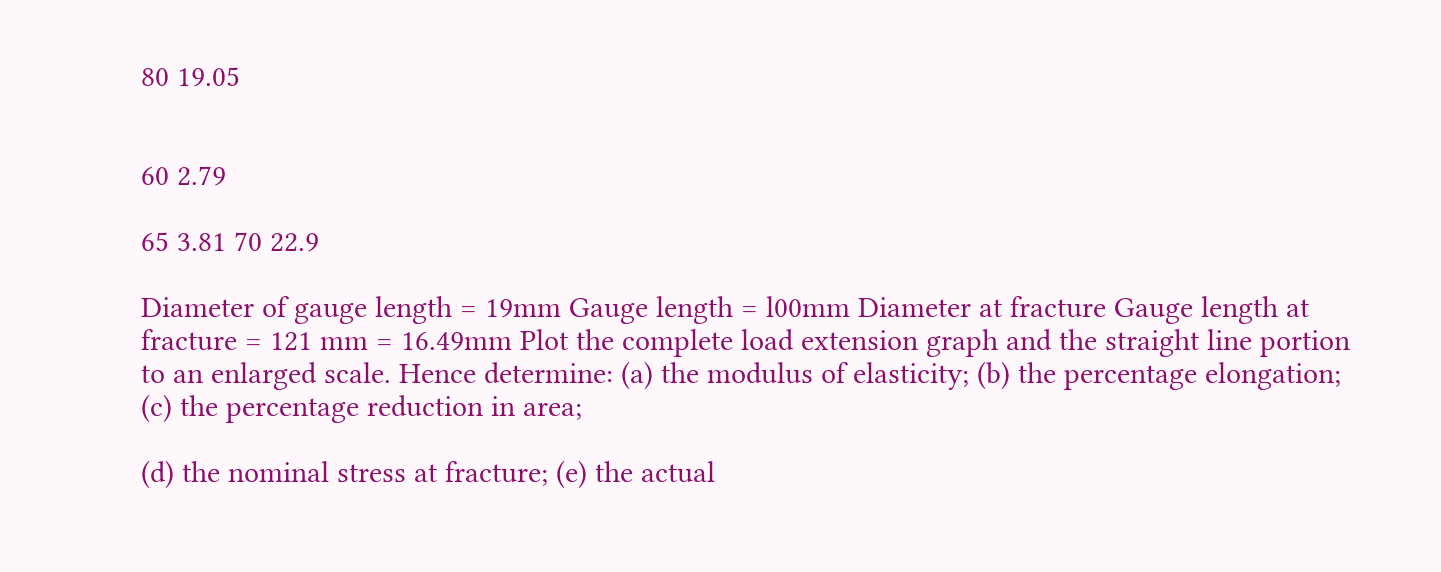80 19.05


60 2.79

65 3.81 70 22.9

Diameter of gauge length = 19mm Gauge length = l00mm Diameter at fracture Gauge length at fracture = 121 mm = 16.49mm Plot the complete load extension graph and the straight line portion to an enlarged scale. Hence determine: (a) the modulus of elasticity; (b) the percentage elongation; (c) the percentage reduction in area;

(d) the nominal stress at fracture; (e) the actual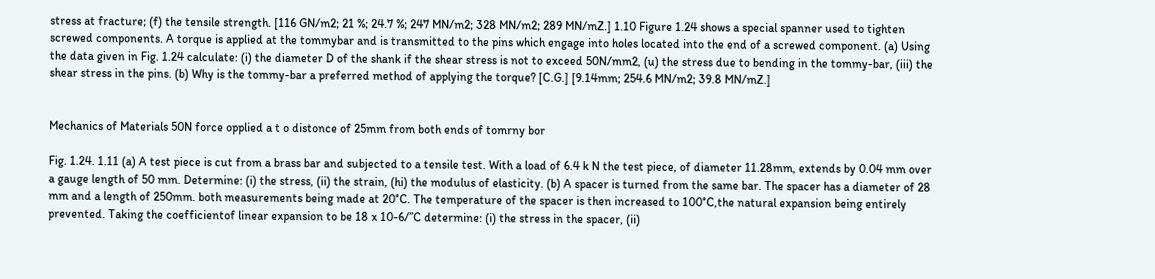stress at fracture; (f) the tensile strength. [116 GN/m2; 21 %; 24.7 %; 247 MN/m2; 328 MN/m2; 289 MN/mZ.] 1.10 Figure 1.24 shows a special spanner used to tighten screwed components. A torque is applied at the tommybar and is transmitted to the pins which engage into holes located into the end of a screwed component. (a) Using the data given in Fig. 1.24 calculate: (i) the diameter D of the shank if the shear stress is not to exceed 50N/mm2, (u) the stress due to bending in the tommy-bar, (iii) the shear stress in the pins. (b) Why is the tommy-bar a preferred method of applying the torque? [C.G.] [9.14mm; 254.6 MN/m2; 39.8 MN/mZ.]


Mechanics of Materials 50N force opplied a t o distonce of 25mm from both ends of tomrny bor

Fig. 1.24. 1.11 (a) A test piece is cut from a brass bar and subjected to a tensile test. With a load of 6.4 k N the test piece, of diameter 11.28mm, extends by 0.04 mm over a gauge length of 50 mm. Determine: (i) the stress, (ii) the strain, (hi) the modulus of elasticity. (b) A spacer is turned from the same bar. The spacer has a diameter of 28 mm and a length of 250mm. both measurements being made at 20°C. The temperature of the spacer is then increased to 100°C,the natural expansion being entirely prevented. Taking the coefficientof linear expansion to be 18 x 10-6/”C determine: (i) the stress in the spacer, (ii)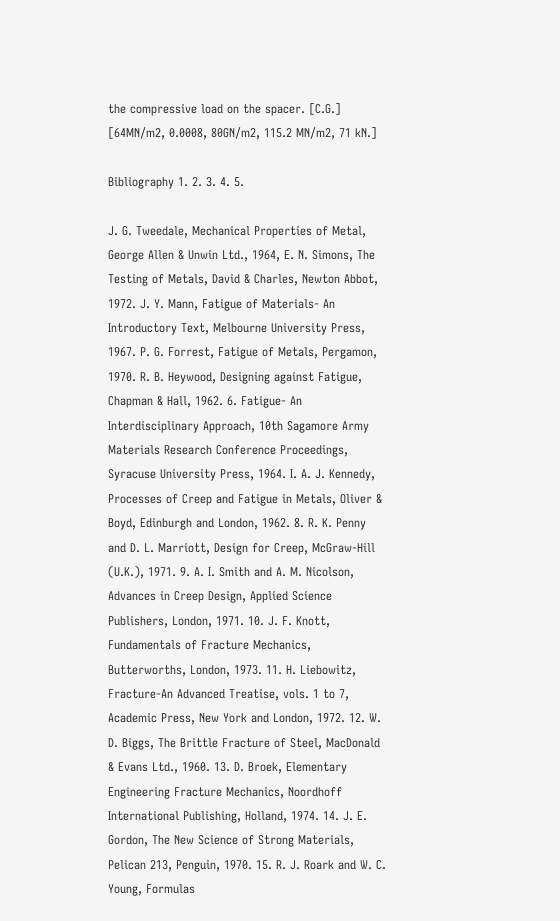the compressive load on the spacer. [C.G.] [64MN/m2, 0.0008, 80GN/m2, 115.2 MN/m2, 71 kN.]

Bibliography 1. 2. 3. 4. 5.

J. G. Tweedale, Mechanical Properties of Metal, George Allen & Unwin Ltd., 1964, E. N. Simons, The Testing of Metals, David & Charles, Newton Abbot, 1972. J. Y. Mann, Fatigue of Materials- An Introductory Text, Melbourne University Press, 1967. P. G. Forrest, Fatigue of Metals, Pergamon, 1970. R. B. Heywood, Designing against Fatigue, Chapman & Hall, 1962. 6. Fatigue- An Interdisciplinary Approach, 10th Sagamore Army Materials Research Conference Proceedings, Syracuse University Press, 1964. I. A. J. Kennedy, Processes of Creep and Fatigue in Metals, Oliver & Boyd, Edinburgh and London, 1962. 8. R. K. Penny and D. L. Marriott, Design for Creep, McGraw-Hill (U.K.), 1971. 9. A. I. Smith and A. M. Nicolson, Advances in Creep Design, Applied Science Publishers, London, 1971. 10. J. F. Knott, Fundamentals of Fracture Mechanics, Butterworths, London, 1973. 11. H. Liebowitz, Fracture-An Advanced Treatise, vols. 1 to 7, Academic Press, New York and London, 1972. 12. W. D. Biggs, The Brittle Fracture of Steel, MacDonald & Evans Ltd., 1960. 13. D. Broek, Elementary Engineering Fracture Mechanics, Noordhoff International Publishing, Holland, 1974. 14. J. E. Gordon, The New Science of Strong Materials, Pelican 213, Penguin, 1970. 15. R. J. Roark and W. C. Young, Formulas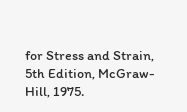for Stress and Strain, 5th Edition, McGraw-Hill, 1975.